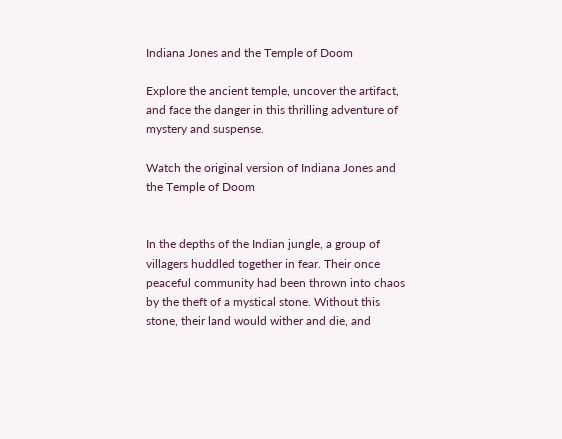Indiana Jones and the Temple of Doom

Explore the ancient temple, uncover the artifact, and face the danger in this thrilling adventure of mystery and suspense.

Watch the original version of Indiana Jones and the Temple of Doom


In the depths of the Indian jungle, a group of villagers huddled together in fear. Their once peaceful community had been thrown into chaos by the theft of a mystical stone. Without this stone, their land would wither and die, and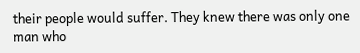their people would suffer. They knew there was only one man who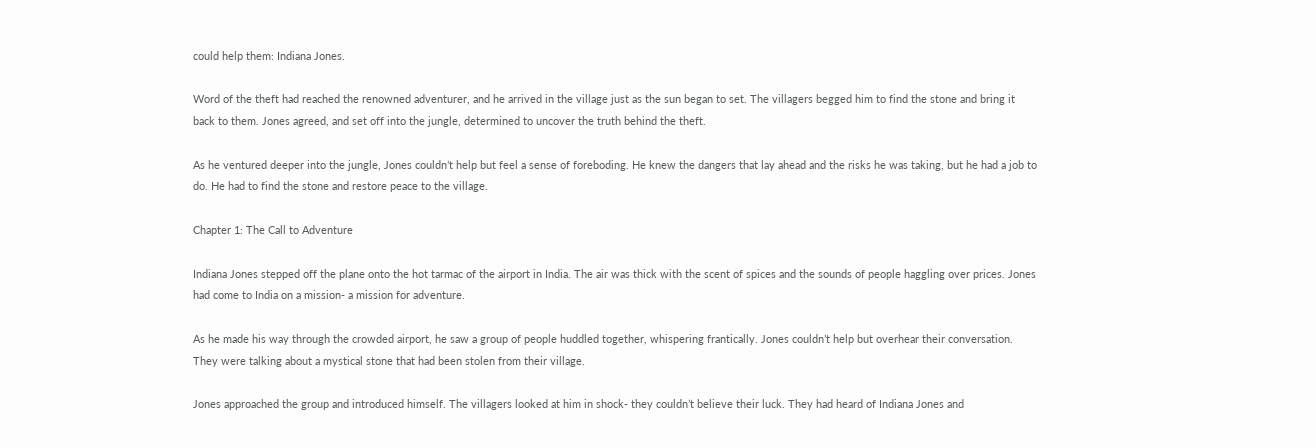could help them: Indiana Jones.

Word of the theft had reached the renowned adventurer, and he arrived in the village just as the sun began to set. The villagers begged him to find the stone and bring it back to them. Jones agreed, and set off into the jungle, determined to uncover the truth behind the theft.

As he ventured deeper into the jungle, Jones couldn’t help but feel a sense of foreboding. He knew the dangers that lay ahead and the risks he was taking, but he had a job to do. He had to find the stone and restore peace to the village.

Chapter 1: The Call to Adventure

Indiana Jones stepped off the plane onto the hot tarmac of the airport in India. The air was thick with the scent of spices and the sounds of people haggling over prices. Jones had come to India on a mission- a mission for adventure.

As he made his way through the crowded airport, he saw a group of people huddled together, whispering frantically. Jones couldn’t help but overhear their conversation. They were talking about a mystical stone that had been stolen from their village.

Jones approached the group and introduced himself. The villagers looked at him in shock- they couldn’t believe their luck. They had heard of Indiana Jones and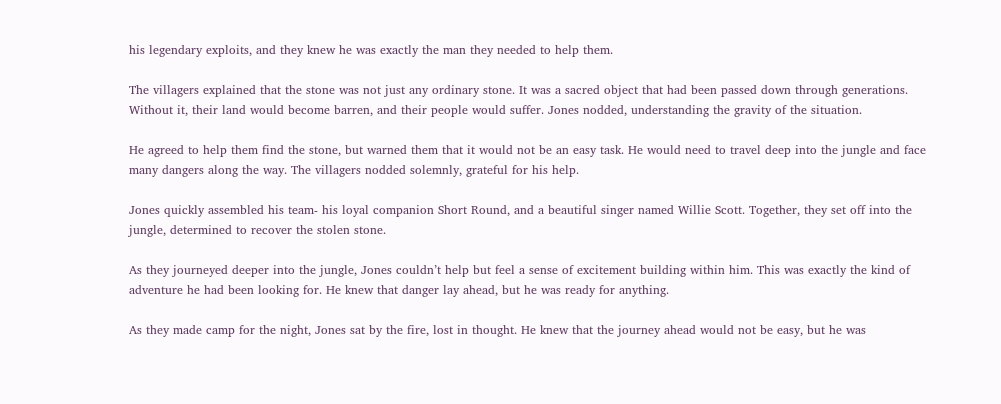his legendary exploits, and they knew he was exactly the man they needed to help them.

The villagers explained that the stone was not just any ordinary stone. It was a sacred object that had been passed down through generations. Without it, their land would become barren, and their people would suffer. Jones nodded, understanding the gravity of the situation.

He agreed to help them find the stone, but warned them that it would not be an easy task. He would need to travel deep into the jungle and face many dangers along the way. The villagers nodded solemnly, grateful for his help.

Jones quickly assembled his team- his loyal companion Short Round, and a beautiful singer named Willie Scott. Together, they set off into the jungle, determined to recover the stolen stone.

As they journeyed deeper into the jungle, Jones couldn’t help but feel a sense of excitement building within him. This was exactly the kind of adventure he had been looking for. He knew that danger lay ahead, but he was ready for anything.

As they made camp for the night, Jones sat by the fire, lost in thought. He knew that the journey ahead would not be easy, but he was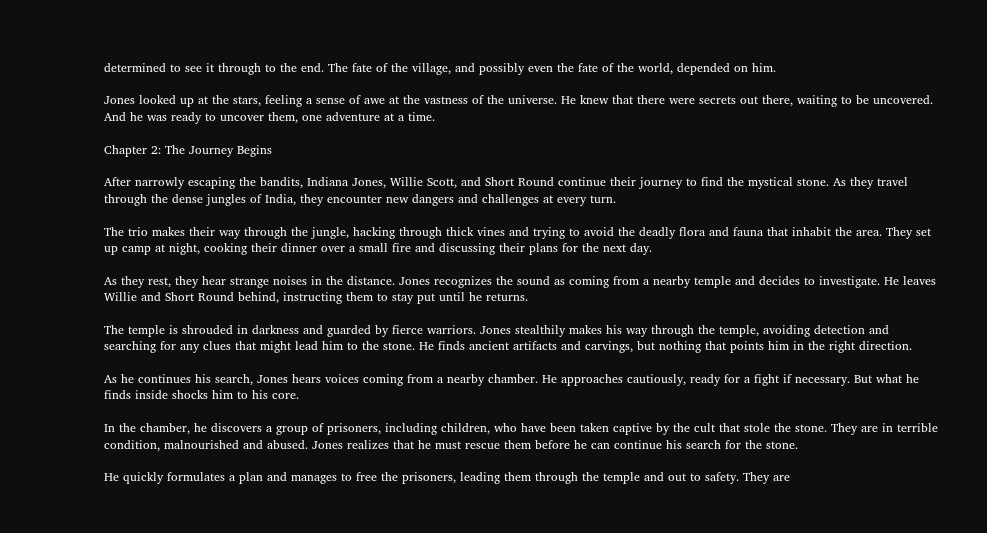determined to see it through to the end. The fate of the village, and possibly even the fate of the world, depended on him.

Jones looked up at the stars, feeling a sense of awe at the vastness of the universe. He knew that there were secrets out there, waiting to be uncovered. And he was ready to uncover them, one adventure at a time.

Chapter 2: The Journey Begins

After narrowly escaping the bandits, Indiana Jones, Willie Scott, and Short Round continue their journey to find the mystical stone. As they travel through the dense jungles of India, they encounter new dangers and challenges at every turn.

The trio makes their way through the jungle, hacking through thick vines and trying to avoid the deadly flora and fauna that inhabit the area. They set up camp at night, cooking their dinner over a small fire and discussing their plans for the next day.

As they rest, they hear strange noises in the distance. Jones recognizes the sound as coming from a nearby temple and decides to investigate. He leaves Willie and Short Round behind, instructing them to stay put until he returns.

The temple is shrouded in darkness and guarded by fierce warriors. Jones stealthily makes his way through the temple, avoiding detection and searching for any clues that might lead him to the stone. He finds ancient artifacts and carvings, but nothing that points him in the right direction.

As he continues his search, Jones hears voices coming from a nearby chamber. He approaches cautiously, ready for a fight if necessary. But what he finds inside shocks him to his core.

In the chamber, he discovers a group of prisoners, including children, who have been taken captive by the cult that stole the stone. They are in terrible condition, malnourished and abused. Jones realizes that he must rescue them before he can continue his search for the stone.

He quickly formulates a plan and manages to free the prisoners, leading them through the temple and out to safety. They are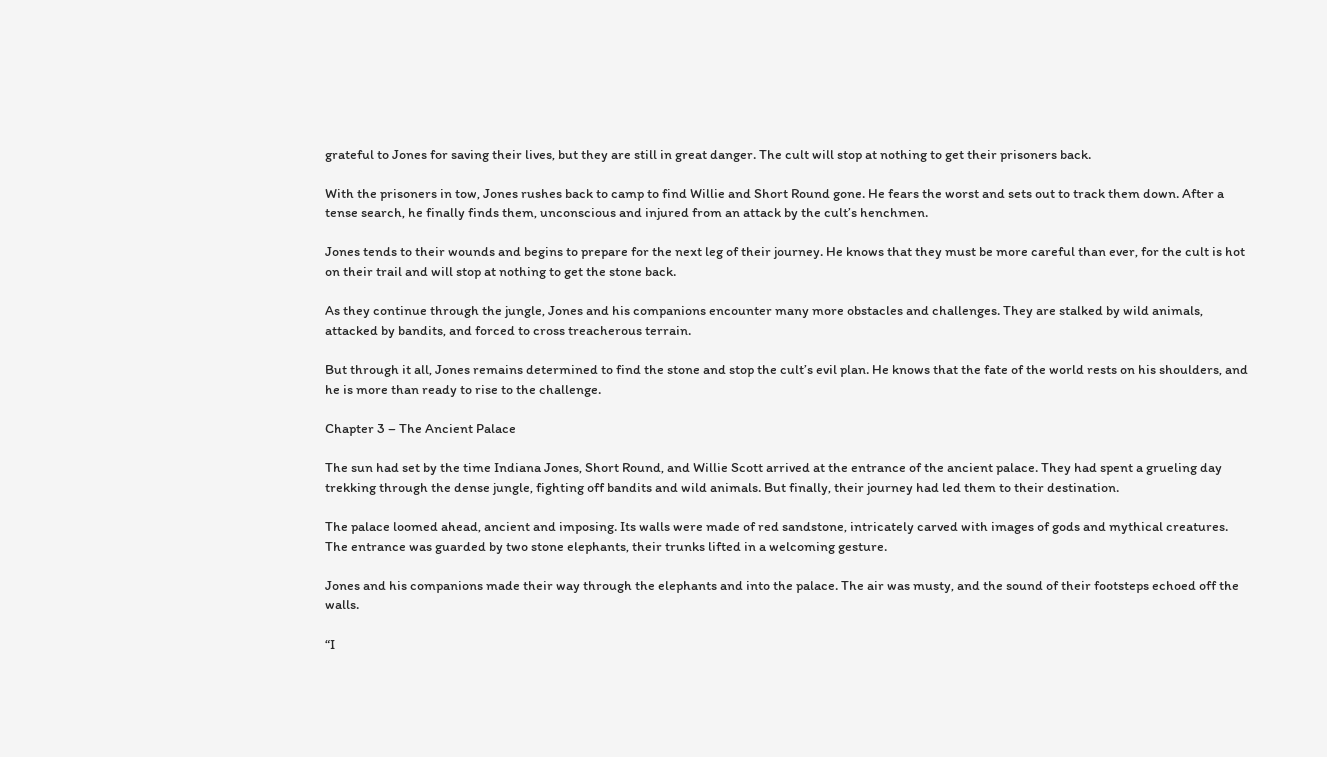grateful to Jones for saving their lives, but they are still in great danger. The cult will stop at nothing to get their prisoners back.

With the prisoners in tow, Jones rushes back to camp to find Willie and Short Round gone. He fears the worst and sets out to track them down. After a tense search, he finally finds them, unconscious and injured from an attack by the cult’s henchmen.

Jones tends to their wounds and begins to prepare for the next leg of their journey. He knows that they must be more careful than ever, for the cult is hot on their trail and will stop at nothing to get the stone back.

As they continue through the jungle, Jones and his companions encounter many more obstacles and challenges. They are stalked by wild animals, attacked by bandits, and forced to cross treacherous terrain.

But through it all, Jones remains determined to find the stone and stop the cult’s evil plan. He knows that the fate of the world rests on his shoulders, and he is more than ready to rise to the challenge.

Chapter 3 – The Ancient Palace

The sun had set by the time Indiana Jones, Short Round, and Willie Scott arrived at the entrance of the ancient palace. They had spent a grueling day trekking through the dense jungle, fighting off bandits and wild animals. But finally, their journey had led them to their destination.

The palace loomed ahead, ancient and imposing. Its walls were made of red sandstone, intricately carved with images of gods and mythical creatures. The entrance was guarded by two stone elephants, their trunks lifted in a welcoming gesture.

Jones and his companions made their way through the elephants and into the palace. The air was musty, and the sound of their footsteps echoed off the walls.

“I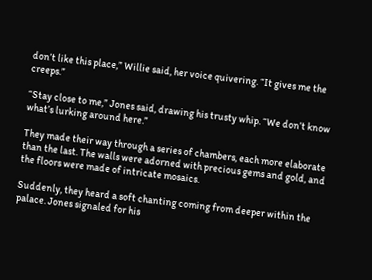don’t like this place,” Willie said, her voice quivering. “It gives me the creeps.”

“Stay close to me,” Jones said, drawing his trusty whip. “We don’t know what’s lurking around here.”

They made their way through a series of chambers, each more elaborate than the last. The walls were adorned with precious gems and gold, and the floors were made of intricate mosaics.

Suddenly, they heard a soft chanting coming from deeper within the palace. Jones signaled for his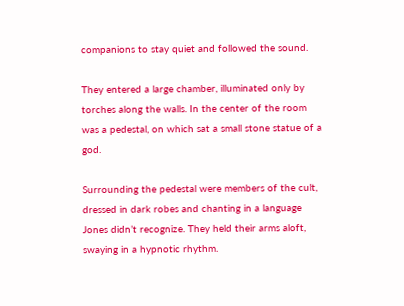companions to stay quiet and followed the sound.

They entered a large chamber, illuminated only by torches along the walls. In the center of the room was a pedestal, on which sat a small stone statue of a god.

Surrounding the pedestal were members of the cult, dressed in dark robes and chanting in a language Jones didn’t recognize. They held their arms aloft, swaying in a hypnotic rhythm.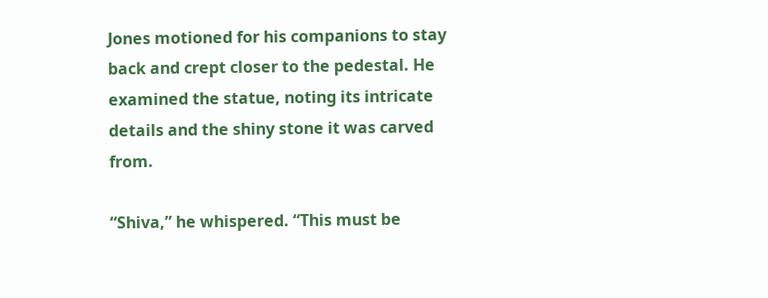Jones motioned for his companions to stay back and crept closer to the pedestal. He examined the statue, noting its intricate details and the shiny stone it was carved from.

“Shiva,” he whispered. “This must be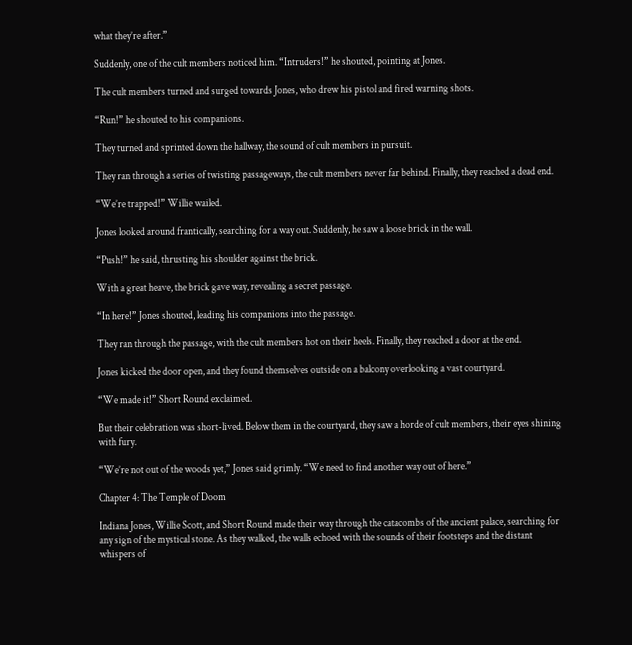what they’re after.”

Suddenly, one of the cult members noticed him. “Intruders!” he shouted, pointing at Jones.

The cult members turned and surged towards Jones, who drew his pistol and fired warning shots.

“Run!” he shouted to his companions.

They turned and sprinted down the hallway, the sound of cult members in pursuit.

They ran through a series of twisting passageways, the cult members never far behind. Finally, they reached a dead end.

“We’re trapped!” Willie wailed.

Jones looked around frantically, searching for a way out. Suddenly, he saw a loose brick in the wall.

“Push!” he said, thrusting his shoulder against the brick.

With a great heave, the brick gave way, revealing a secret passage.

“In here!” Jones shouted, leading his companions into the passage.

They ran through the passage, with the cult members hot on their heels. Finally, they reached a door at the end.

Jones kicked the door open, and they found themselves outside on a balcony overlooking a vast courtyard.

“We made it!” Short Round exclaimed.

But their celebration was short-lived. Below them in the courtyard, they saw a horde of cult members, their eyes shining with fury.

“We’re not out of the woods yet,” Jones said grimly. “We need to find another way out of here.”

Chapter 4: The Temple of Doom

Indiana Jones, Willie Scott, and Short Round made their way through the catacombs of the ancient palace, searching for any sign of the mystical stone. As they walked, the walls echoed with the sounds of their footsteps and the distant whispers of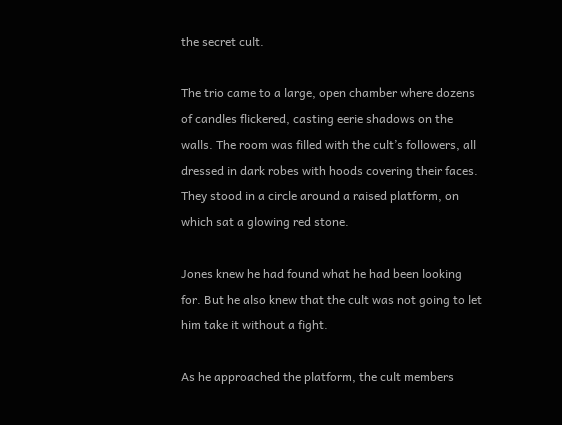the secret cult.

The trio came to a large, open chamber where dozens of candles flickered, casting eerie shadows on the walls. The room was filled with the cult’s followers, all dressed in dark robes with hoods covering their faces. They stood in a circle around a raised platform, on which sat a glowing red stone.

Jones knew he had found what he had been looking for. But he also knew that the cult was not going to let him take it without a fight.

As he approached the platform, the cult members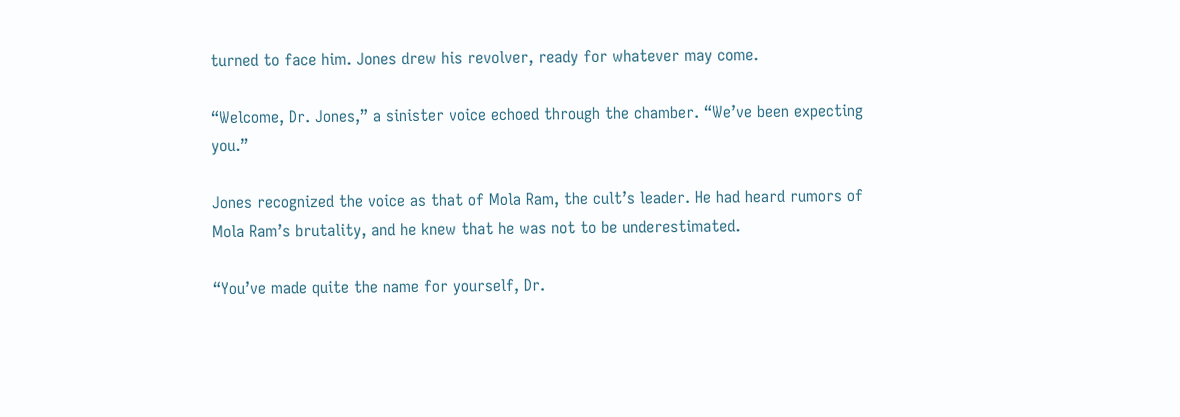turned to face him. Jones drew his revolver, ready for whatever may come.

“Welcome, Dr. Jones,” a sinister voice echoed through the chamber. “We’ve been expecting you.”

Jones recognized the voice as that of Mola Ram, the cult’s leader. He had heard rumors of Mola Ram’s brutality, and he knew that he was not to be underestimated.

“You’ve made quite the name for yourself, Dr.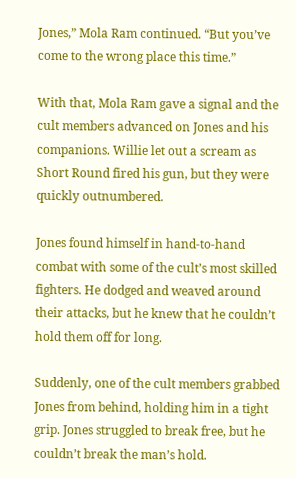Jones,” Mola Ram continued. “But you’ve come to the wrong place this time.”

With that, Mola Ram gave a signal and the cult members advanced on Jones and his companions. Willie let out a scream as Short Round fired his gun, but they were quickly outnumbered.

Jones found himself in hand-to-hand combat with some of the cult’s most skilled fighters. He dodged and weaved around their attacks, but he knew that he couldn’t hold them off for long.

Suddenly, one of the cult members grabbed Jones from behind, holding him in a tight grip. Jones struggled to break free, but he couldn’t break the man’s hold.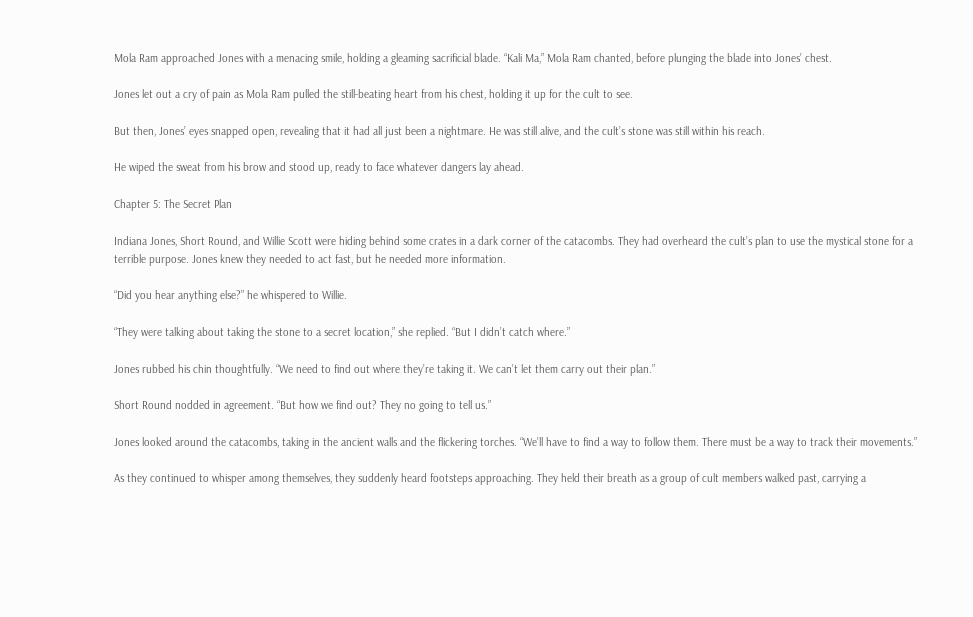Mola Ram approached Jones with a menacing smile, holding a gleaming sacrificial blade. “Kali Ma,” Mola Ram chanted, before plunging the blade into Jones’ chest.

Jones let out a cry of pain as Mola Ram pulled the still-beating heart from his chest, holding it up for the cult to see.

But then, Jones’ eyes snapped open, revealing that it had all just been a nightmare. He was still alive, and the cult’s stone was still within his reach.

He wiped the sweat from his brow and stood up, ready to face whatever dangers lay ahead.

Chapter 5: The Secret Plan

Indiana Jones, Short Round, and Willie Scott were hiding behind some crates in a dark corner of the catacombs. They had overheard the cult’s plan to use the mystical stone for a terrible purpose. Jones knew they needed to act fast, but he needed more information.

“Did you hear anything else?” he whispered to Willie.

“They were talking about taking the stone to a secret location,” she replied. “But I didn’t catch where.”

Jones rubbed his chin thoughtfully. “We need to find out where they’re taking it. We can’t let them carry out their plan.”

Short Round nodded in agreement. “But how we find out? They no going to tell us.”

Jones looked around the catacombs, taking in the ancient walls and the flickering torches. “We’ll have to find a way to follow them. There must be a way to track their movements.”

As they continued to whisper among themselves, they suddenly heard footsteps approaching. They held their breath as a group of cult members walked past, carrying a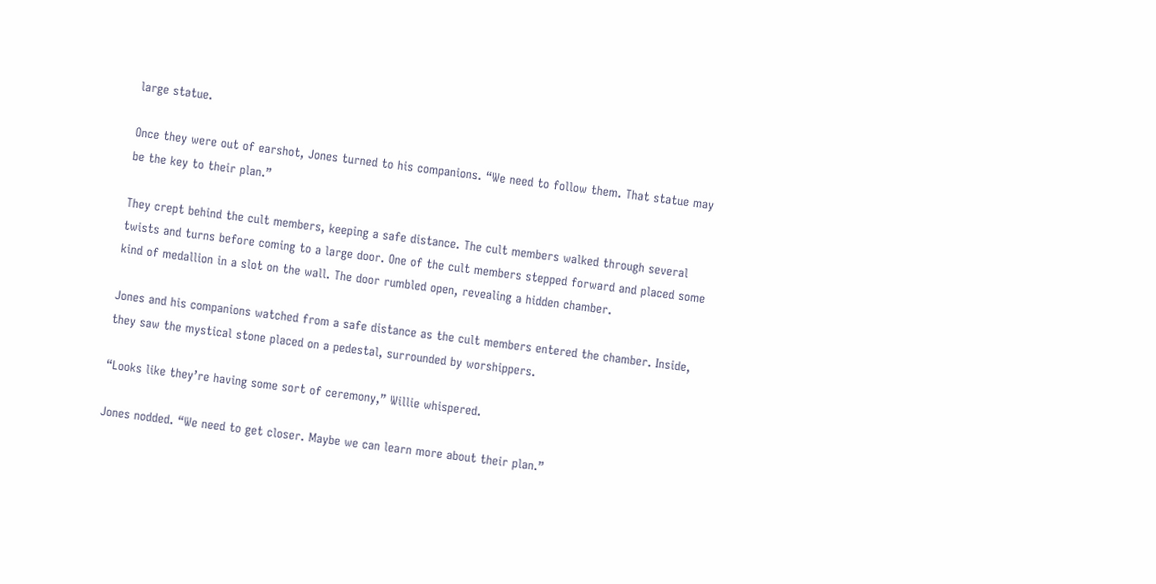large statue.

Once they were out of earshot, Jones turned to his companions. “We need to follow them. That statue may be the key to their plan.”

They crept behind the cult members, keeping a safe distance. The cult members walked through several twists and turns before coming to a large door. One of the cult members stepped forward and placed some kind of medallion in a slot on the wall. The door rumbled open, revealing a hidden chamber.

Jones and his companions watched from a safe distance as the cult members entered the chamber. Inside, they saw the mystical stone placed on a pedestal, surrounded by worshippers.

“Looks like they’re having some sort of ceremony,” Willie whispered.

Jones nodded. “We need to get closer. Maybe we can learn more about their plan.”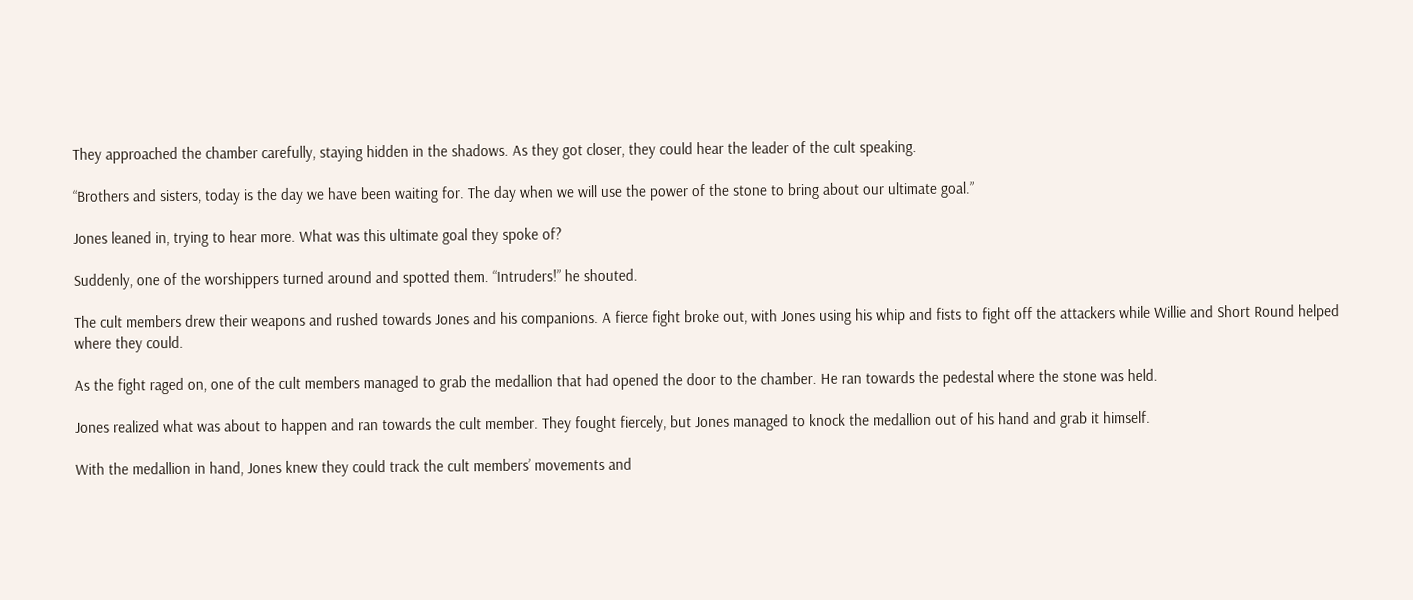They approached the chamber carefully, staying hidden in the shadows. As they got closer, they could hear the leader of the cult speaking.

“Brothers and sisters, today is the day we have been waiting for. The day when we will use the power of the stone to bring about our ultimate goal.”

Jones leaned in, trying to hear more. What was this ultimate goal they spoke of?

Suddenly, one of the worshippers turned around and spotted them. “Intruders!” he shouted.

The cult members drew their weapons and rushed towards Jones and his companions. A fierce fight broke out, with Jones using his whip and fists to fight off the attackers while Willie and Short Round helped where they could.

As the fight raged on, one of the cult members managed to grab the medallion that had opened the door to the chamber. He ran towards the pedestal where the stone was held.

Jones realized what was about to happen and ran towards the cult member. They fought fiercely, but Jones managed to knock the medallion out of his hand and grab it himself.

With the medallion in hand, Jones knew they could track the cult members’ movements and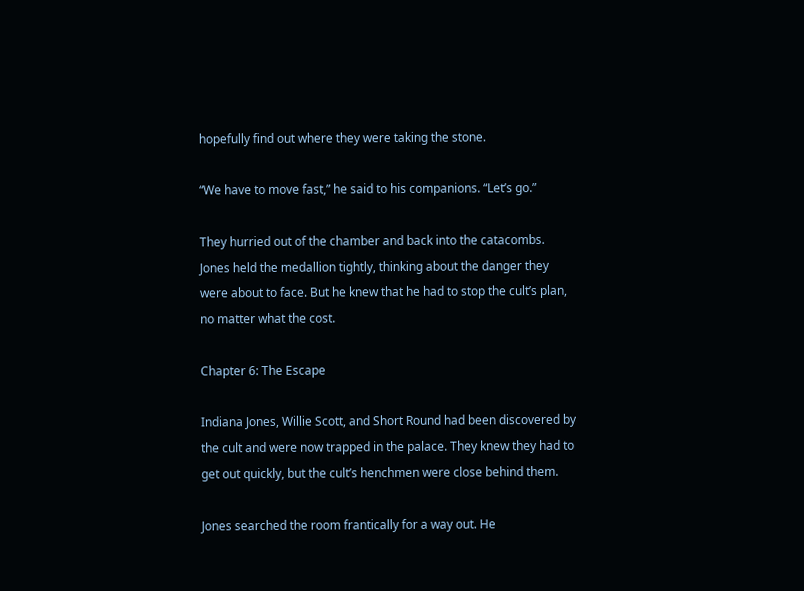hopefully find out where they were taking the stone.

“We have to move fast,” he said to his companions. “Let’s go.”

They hurried out of the chamber and back into the catacombs. Jones held the medallion tightly, thinking about the danger they were about to face. But he knew that he had to stop the cult’s plan, no matter what the cost.

Chapter 6: The Escape

Indiana Jones, Willie Scott, and Short Round had been discovered by the cult and were now trapped in the palace. They knew they had to get out quickly, but the cult’s henchmen were close behind them.

Jones searched the room frantically for a way out. He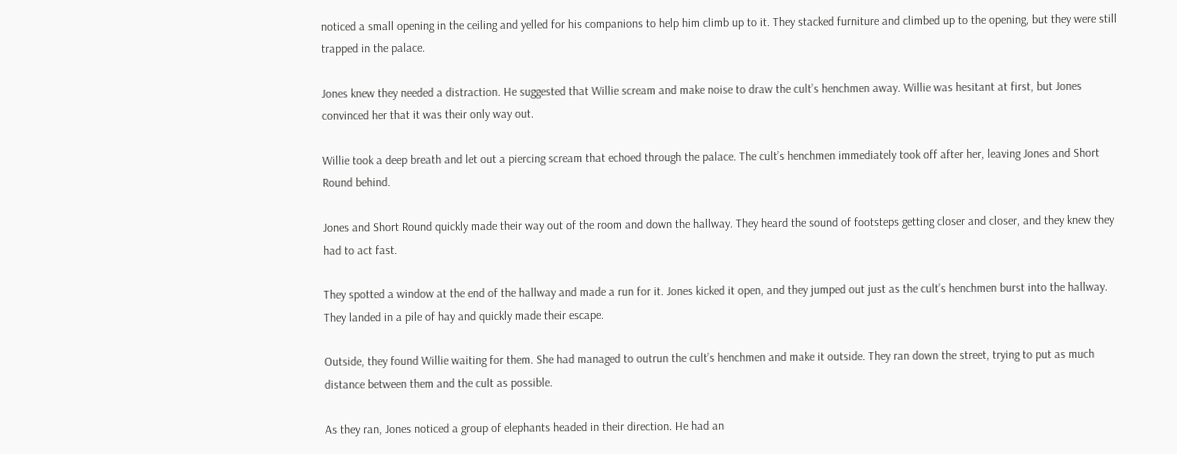noticed a small opening in the ceiling and yelled for his companions to help him climb up to it. They stacked furniture and climbed up to the opening, but they were still trapped in the palace.

Jones knew they needed a distraction. He suggested that Willie scream and make noise to draw the cult’s henchmen away. Willie was hesitant at first, but Jones convinced her that it was their only way out.

Willie took a deep breath and let out a piercing scream that echoed through the palace. The cult’s henchmen immediately took off after her, leaving Jones and Short Round behind.

Jones and Short Round quickly made their way out of the room and down the hallway. They heard the sound of footsteps getting closer and closer, and they knew they had to act fast.

They spotted a window at the end of the hallway and made a run for it. Jones kicked it open, and they jumped out just as the cult’s henchmen burst into the hallway. They landed in a pile of hay and quickly made their escape.

Outside, they found Willie waiting for them. She had managed to outrun the cult’s henchmen and make it outside. They ran down the street, trying to put as much distance between them and the cult as possible.

As they ran, Jones noticed a group of elephants headed in their direction. He had an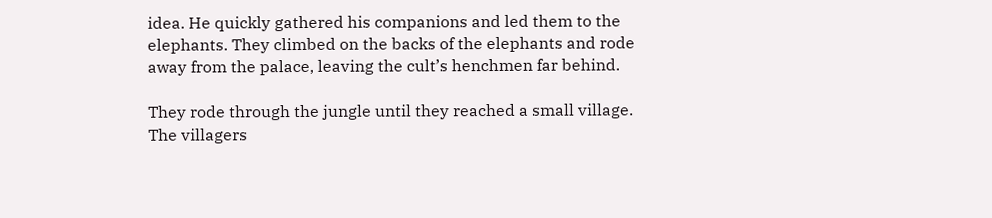idea. He quickly gathered his companions and led them to the elephants. They climbed on the backs of the elephants and rode away from the palace, leaving the cult’s henchmen far behind.

They rode through the jungle until they reached a small village. The villagers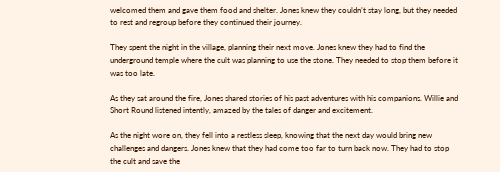welcomed them and gave them food and shelter. Jones knew they couldn’t stay long, but they needed to rest and regroup before they continued their journey.

They spent the night in the village, planning their next move. Jones knew they had to find the underground temple where the cult was planning to use the stone. They needed to stop them before it was too late.

As they sat around the fire, Jones shared stories of his past adventures with his companions. Willie and Short Round listened intently, amazed by the tales of danger and excitement.

As the night wore on, they fell into a restless sleep, knowing that the next day would bring new challenges and dangers. Jones knew that they had come too far to turn back now. They had to stop the cult and save the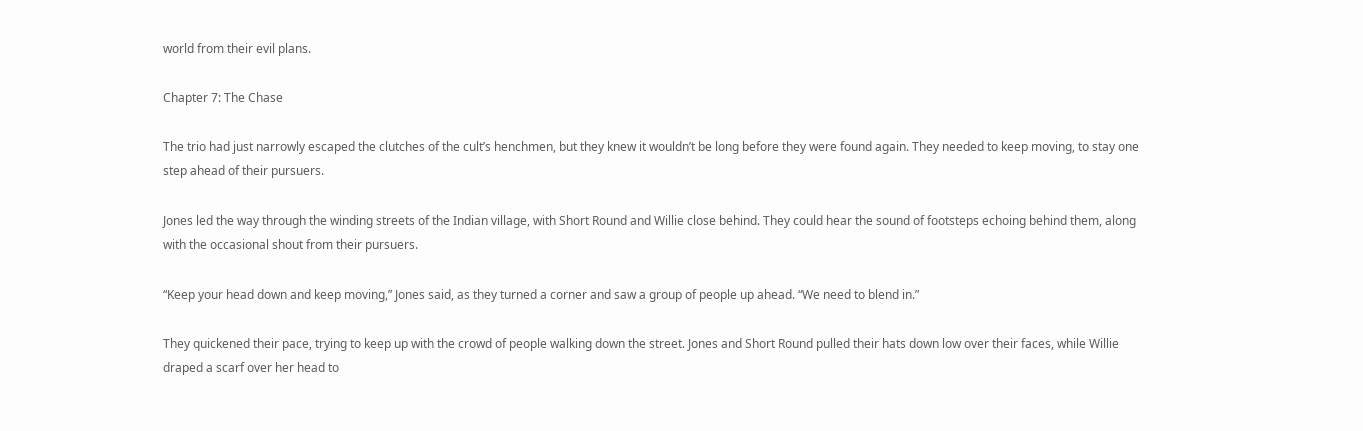world from their evil plans.

Chapter 7: The Chase

The trio had just narrowly escaped the clutches of the cult’s henchmen, but they knew it wouldn’t be long before they were found again. They needed to keep moving, to stay one step ahead of their pursuers.

Jones led the way through the winding streets of the Indian village, with Short Round and Willie close behind. They could hear the sound of footsteps echoing behind them, along with the occasional shout from their pursuers.

“Keep your head down and keep moving,” Jones said, as they turned a corner and saw a group of people up ahead. “We need to blend in.”

They quickened their pace, trying to keep up with the crowd of people walking down the street. Jones and Short Round pulled their hats down low over their faces, while Willie draped a scarf over her head to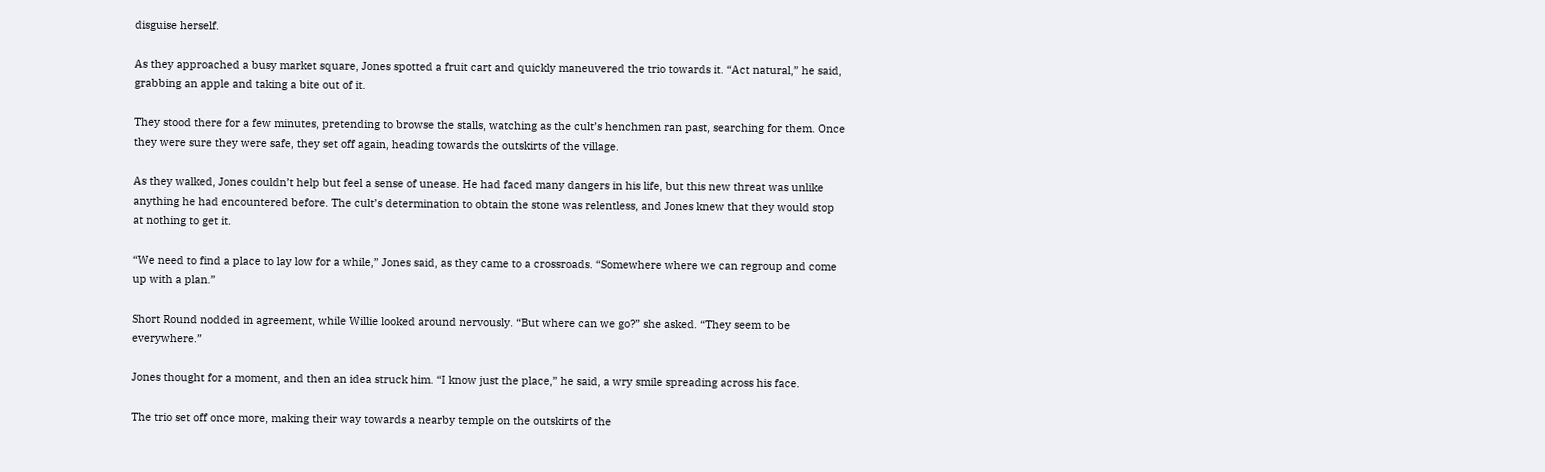disguise herself.

As they approached a busy market square, Jones spotted a fruit cart and quickly maneuvered the trio towards it. “Act natural,” he said, grabbing an apple and taking a bite out of it.

They stood there for a few minutes, pretending to browse the stalls, watching as the cult’s henchmen ran past, searching for them. Once they were sure they were safe, they set off again, heading towards the outskirts of the village.

As they walked, Jones couldn’t help but feel a sense of unease. He had faced many dangers in his life, but this new threat was unlike anything he had encountered before. The cult’s determination to obtain the stone was relentless, and Jones knew that they would stop at nothing to get it.

“We need to find a place to lay low for a while,” Jones said, as they came to a crossroads. “Somewhere where we can regroup and come up with a plan.”

Short Round nodded in agreement, while Willie looked around nervously. “But where can we go?” she asked. “They seem to be everywhere.”

Jones thought for a moment, and then an idea struck him. “I know just the place,” he said, a wry smile spreading across his face.

The trio set off once more, making their way towards a nearby temple on the outskirts of the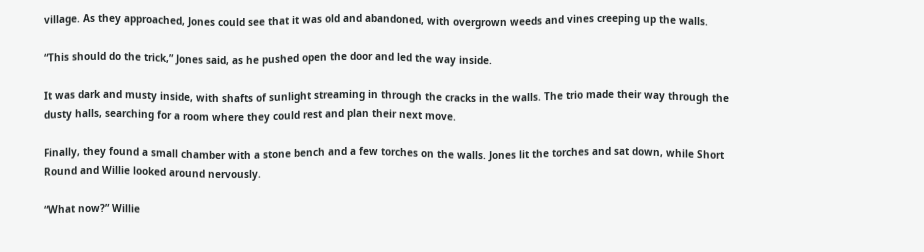village. As they approached, Jones could see that it was old and abandoned, with overgrown weeds and vines creeping up the walls.

“This should do the trick,” Jones said, as he pushed open the door and led the way inside.

It was dark and musty inside, with shafts of sunlight streaming in through the cracks in the walls. The trio made their way through the dusty halls, searching for a room where they could rest and plan their next move.

Finally, they found a small chamber with a stone bench and a few torches on the walls. Jones lit the torches and sat down, while Short Round and Willie looked around nervously.

“What now?” Willie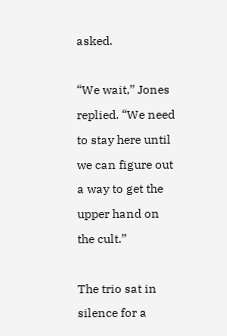asked.

“We wait,” Jones replied. “We need to stay here until we can figure out a way to get the upper hand on the cult.”

The trio sat in silence for a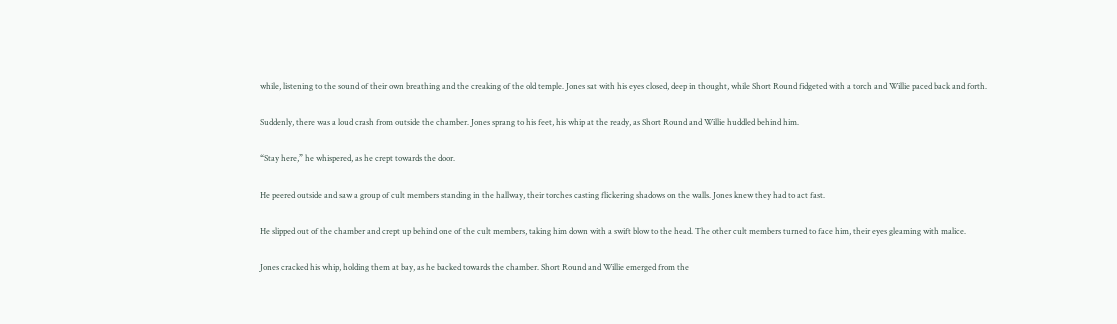while, listening to the sound of their own breathing and the creaking of the old temple. Jones sat with his eyes closed, deep in thought, while Short Round fidgeted with a torch and Willie paced back and forth.

Suddenly, there was a loud crash from outside the chamber. Jones sprang to his feet, his whip at the ready, as Short Round and Willie huddled behind him.

“Stay here,” he whispered, as he crept towards the door.

He peered outside and saw a group of cult members standing in the hallway, their torches casting flickering shadows on the walls. Jones knew they had to act fast.

He slipped out of the chamber and crept up behind one of the cult members, taking him down with a swift blow to the head. The other cult members turned to face him, their eyes gleaming with malice.

Jones cracked his whip, holding them at bay, as he backed towards the chamber. Short Round and Willie emerged from the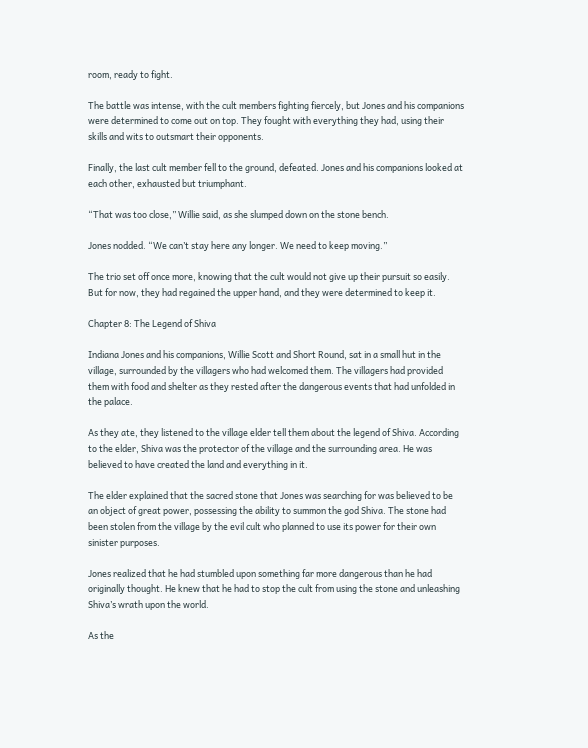room, ready to fight.

The battle was intense, with the cult members fighting fiercely, but Jones and his companions were determined to come out on top. They fought with everything they had, using their skills and wits to outsmart their opponents.

Finally, the last cult member fell to the ground, defeated. Jones and his companions looked at each other, exhausted but triumphant.

“That was too close,” Willie said, as she slumped down on the stone bench.

Jones nodded. “We can’t stay here any longer. We need to keep moving.”

The trio set off once more, knowing that the cult would not give up their pursuit so easily. But for now, they had regained the upper hand, and they were determined to keep it.

Chapter 8: The Legend of Shiva

Indiana Jones and his companions, Willie Scott and Short Round, sat in a small hut in the village, surrounded by the villagers who had welcomed them. The villagers had provided them with food and shelter as they rested after the dangerous events that had unfolded in the palace.

As they ate, they listened to the village elder tell them about the legend of Shiva. According to the elder, Shiva was the protector of the village and the surrounding area. He was believed to have created the land and everything in it.

The elder explained that the sacred stone that Jones was searching for was believed to be an object of great power, possessing the ability to summon the god Shiva. The stone had been stolen from the village by the evil cult who planned to use its power for their own sinister purposes.

Jones realized that he had stumbled upon something far more dangerous than he had originally thought. He knew that he had to stop the cult from using the stone and unleashing Shiva’s wrath upon the world.

As the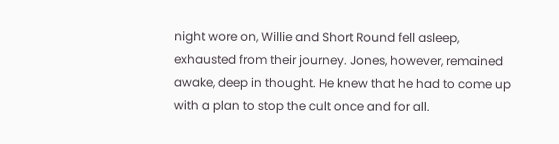night wore on, Willie and Short Round fell asleep, exhausted from their journey. Jones, however, remained awake, deep in thought. He knew that he had to come up with a plan to stop the cult once and for all.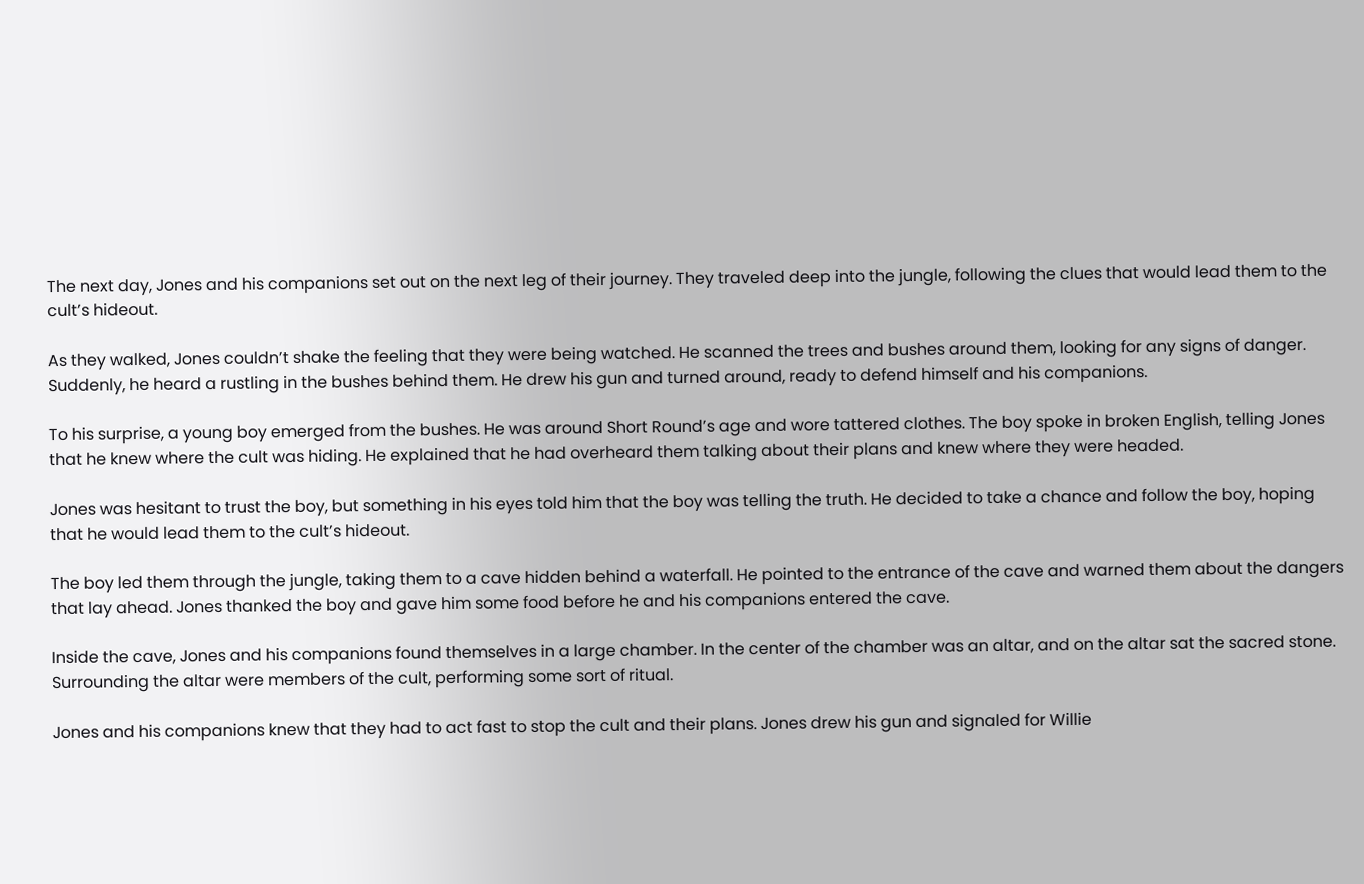The next day, Jones and his companions set out on the next leg of their journey. They traveled deep into the jungle, following the clues that would lead them to the cult’s hideout.

As they walked, Jones couldn’t shake the feeling that they were being watched. He scanned the trees and bushes around them, looking for any signs of danger. Suddenly, he heard a rustling in the bushes behind them. He drew his gun and turned around, ready to defend himself and his companions.

To his surprise, a young boy emerged from the bushes. He was around Short Round’s age and wore tattered clothes. The boy spoke in broken English, telling Jones that he knew where the cult was hiding. He explained that he had overheard them talking about their plans and knew where they were headed.

Jones was hesitant to trust the boy, but something in his eyes told him that the boy was telling the truth. He decided to take a chance and follow the boy, hoping that he would lead them to the cult’s hideout.

The boy led them through the jungle, taking them to a cave hidden behind a waterfall. He pointed to the entrance of the cave and warned them about the dangers that lay ahead. Jones thanked the boy and gave him some food before he and his companions entered the cave.

Inside the cave, Jones and his companions found themselves in a large chamber. In the center of the chamber was an altar, and on the altar sat the sacred stone. Surrounding the altar were members of the cult, performing some sort of ritual.

Jones and his companions knew that they had to act fast to stop the cult and their plans. Jones drew his gun and signaled for Willie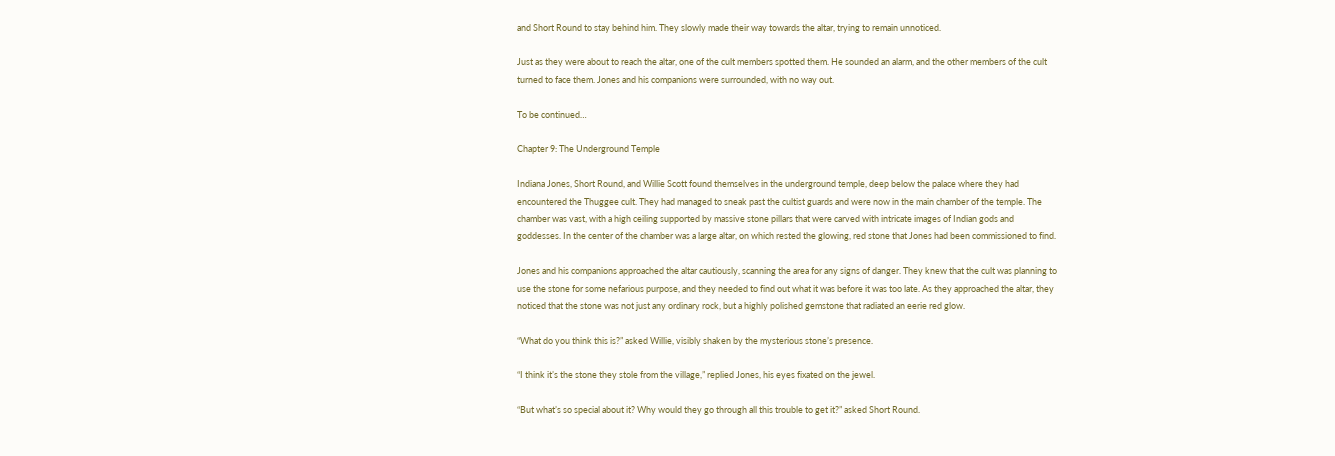and Short Round to stay behind him. They slowly made their way towards the altar, trying to remain unnoticed.

Just as they were about to reach the altar, one of the cult members spotted them. He sounded an alarm, and the other members of the cult turned to face them. Jones and his companions were surrounded, with no way out.

To be continued…

Chapter 9: The Underground Temple

Indiana Jones, Short Round, and Willie Scott found themselves in the underground temple, deep below the palace where they had encountered the Thuggee cult. They had managed to sneak past the cultist guards and were now in the main chamber of the temple. The chamber was vast, with a high ceiling supported by massive stone pillars that were carved with intricate images of Indian gods and goddesses. In the center of the chamber was a large altar, on which rested the glowing, red stone that Jones had been commissioned to find.

Jones and his companions approached the altar cautiously, scanning the area for any signs of danger. They knew that the cult was planning to use the stone for some nefarious purpose, and they needed to find out what it was before it was too late. As they approached the altar, they noticed that the stone was not just any ordinary rock, but a highly polished gemstone that radiated an eerie red glow.

“What do you think this is?” asked Willie, visibly shaken by the mysterious stone’s presence.

“I think it’s the stone they stole from the village,” replied Jones, his eyes fixated on the jewel.

“But what’s so special about it? Why would they go through all this trouble to get it?” asked Short Round.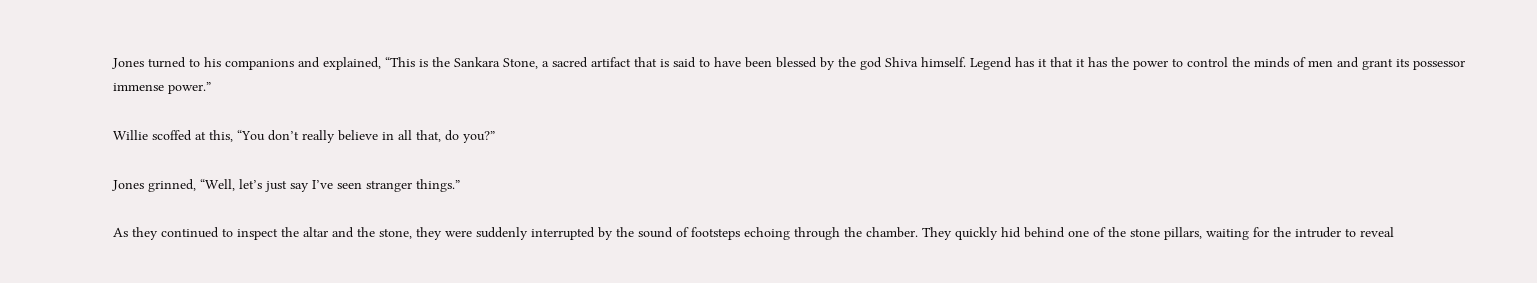Jones turned to his companions and explained, “This is the Sankara Stone, a sacred artifact that is said to have been blessed by the god Shiva himself. Legend has it that it has the power to control the minds of men and grant its possessor immense power.”

Willie scoffed at this, “You don’t really believe in all that, do you?”

Jones grinned, “Well, let’s just say I’ve seen stranger things.”

As they continued to inspect the altar and the stone, they were suddenly interrupted by the sound of footsteps echoing through the chamber. They quickly hid behind one of the stone pillars, waiting for the intruder to reveal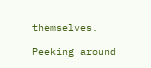themselves.

Peeking around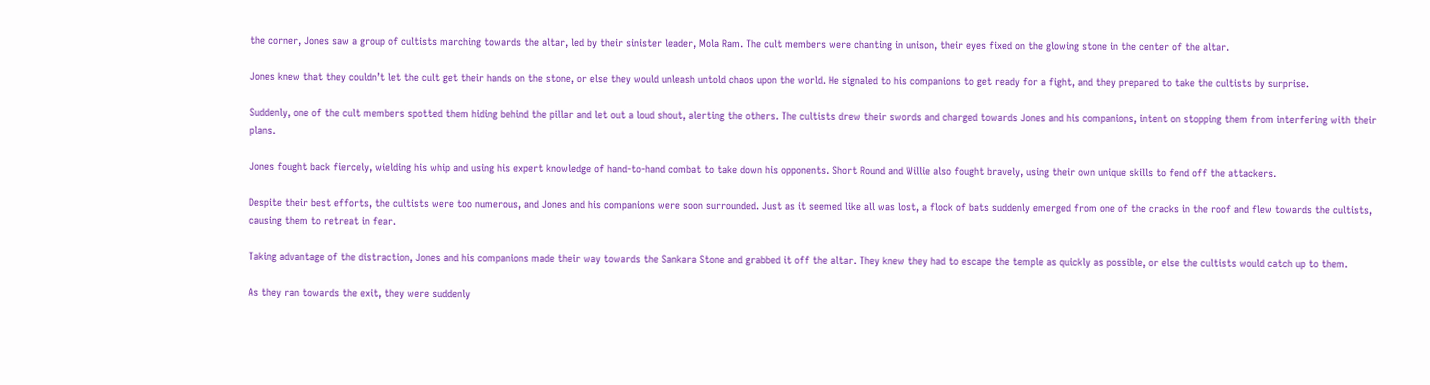the corner, Jones saw a group of cultists marching towards the altar, led by their sinister leader, Mola Ram. The cult members were chanting in unison, their eyes fixed on the glowing stone in the center of the altar.

Jones knew that they couldn’t let the cult get their hands on the stone, or else they would unleash untold chaos upon the world. He signaled to his companions to get ready for a fight, and they prepared to take the cultists by surprise.

Suddenly, one of the cult members spotted them hiding behind the pillar and let out a loud shout, alerting the others. The cultists drew their swords and charged towards Jones and his companions, intent on stopping them from interfering with their plans.

Jones fought back fiercely, wielding his whip and using his expert knowledge of hand-to-hand combat to take down his opponents. Short Round and Willie also fought bravely, using their own unique skills to fend off the attackers.

Despite their best efforts, the cultists were too numerous, and Jones and his companions were soon surrounded. Just as it seemed like all was lost, a flock of bats suddenly emerged from one of the cracks in the roof and flew towards the cultists, causing them to retreat in fear.

Taking advantage of the distraction, Jones and his companions made their way towards the Sankara Stone and grabbed it off the altar. They knew they had to escape the temple as quickly as possible, or else the cultists would catch up to them.

As they ran towards the exit, they were suddenly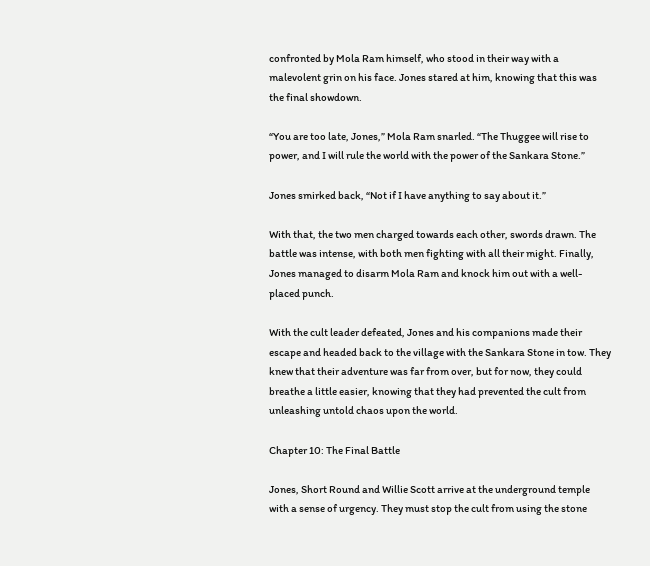confronted by Mola Ram himself, who stood in their way with a malevolent grin on his face. Jones stared at him, knowing that this was the final showdown.

“You are too late, Jones,” Mola Ram snarled. “The Thuggee will rise to power, and I will rule the world with the power of the Sankara Stone.”

Jones smirked back, “Not if I have anything to say about it.”

With that, the two men charged towards each other, swords drawn. The battle was intense, with both men fighting with all their might. Finally, Jones managed to disarm Mola Ram and knock him out with a well-placed punch.

With the cult leader defeated, Jones and his companions made their escape and headed back to the village with the Sankara Stone in tow. They knew that their adventure was far from over, but for now, they could breathe a little easier, knowing that they had prevented the cult from unleashing untold chaos upon the world.

Chapter 10: The Final Battle

Jones, Short Round and Willie Scott arrive at the underground temple with a sense of urgency. They must stop the cult from using the stone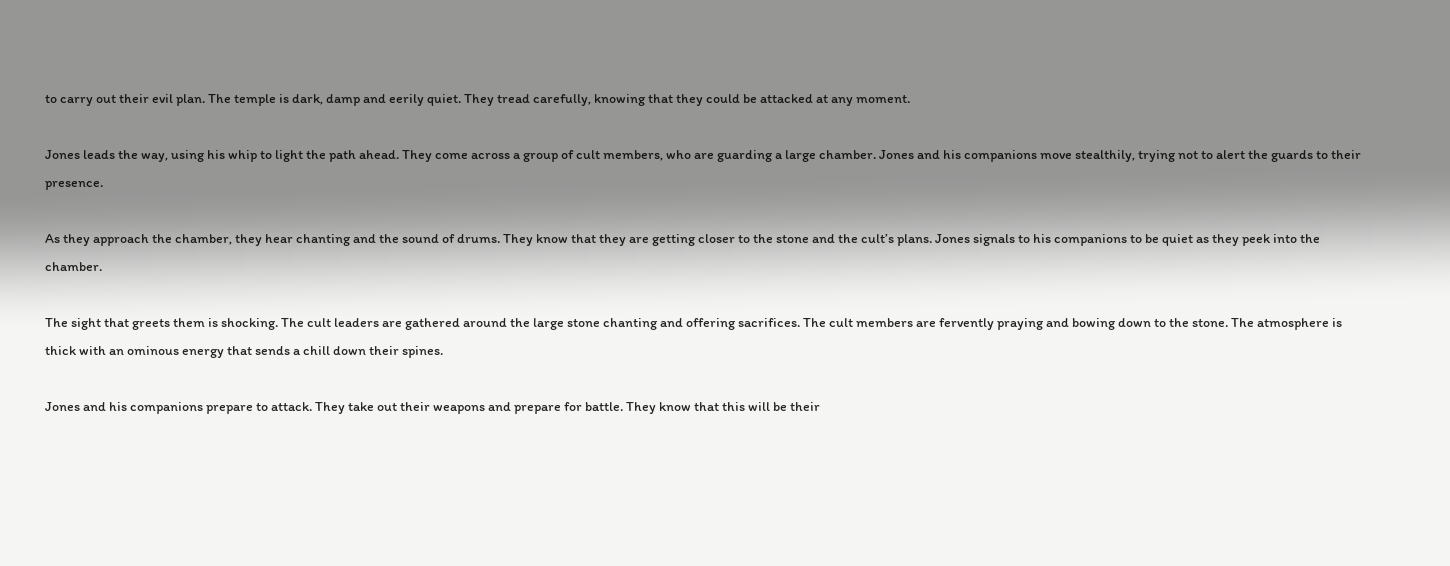to carry out their evil plan. The temple is dark, damp and eerily quiet. They tread carefully, knowing that they could be attacked at any moment.

Jones leads the way, using his whip to light the path ahead. They come across a group of cult members, who are guarding a large chamber. Jones and his companions move stealthily, trying not to alert the guards to their presence.

As they approach the chamber, they hear chanting and the sound of drums. They know that they are getting closer to the stone and the cult’s plans. Jones signals to his companions to be quiet as they peek into the chamber.

The sight that greets them is shocking. The cult leaders are gathered around the large stone chanting and offering sacrifices. The cult members are fervently praying and bowing down to the stone. The atmosphere is thick with an ominous energy that sends a chill down their spines.

Jones and his companions prepare to attack. They take out their weapons and prepare for battle. They know that this will be their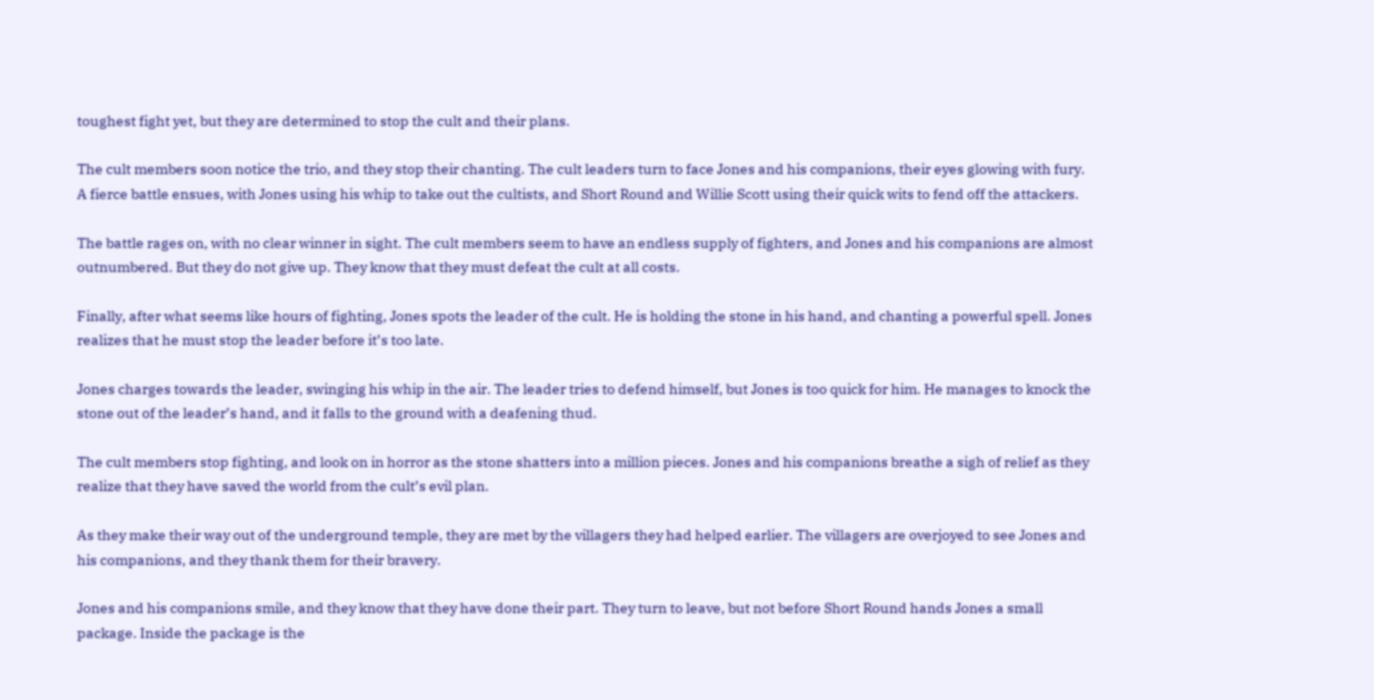toughest fight yet, but they are determined to stop the cult and their plans.

The cult members soon notice the trio, and they stop their chanting. The cult leaders turn to face Jones and his companions, their eyes glowing with fury. A fierce battle ensues, with Jones using his whip to take out the cultists, and Short Round and Willie Scott using their quick wits to fend off the attackers.

The battle rages on, with no clear winner in sight. The cult members seem to have an endless supply of fighters, and Jones and his companions are almost outnumbered. But they do not give up. They know that they must defeat the cult at all costs.

Finally, after what seems like hours of fighting, Jones spots the leader of the cult. He is holding the stone in his hand, and chanting a powerful spell. Jones realizes that he must stop the leader before it’s too late.

Jones charges towards the leader, swinging his whip in the air. The leader tries to defend himself, but Jones is too quick for him. He manages to knock the stone out of the leader’s hand, and it falls to the ground with a deafening thud.

The cult members stop fighting, and look on in horror as the stone shatters into a million pieces. Jones and his companions breathe a sigh of relief as they realize that they have saved the world from the cult’s evil plan.

As they make their way out of the underground temple, they are met by the villagers they had helped earlier. The villagers are overjoyed to see Jones and his companions, and they thank them for their bravery.

Jones and his companions smile, and they know that they have done their part. They turn to leave, but not before Short Round hands Jones a small package. Inside the package is the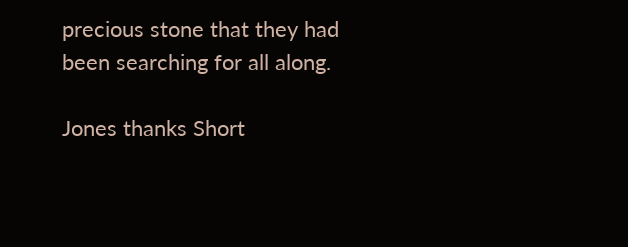precious stone that they had been searching for all along.

Jones thanks Short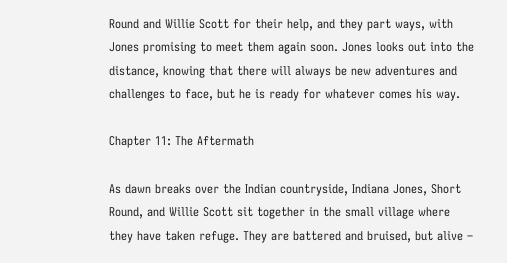Round and Willie Scott for their help, and they part ways, with Jones promising to meet them again soon. Jones looks out into the distance, knowing that there will always be new adventures and challenges to face, but he is ready for whatever comes his way.

Chapter 11: The Aftermath

As dawn breaks over the Indian countryside, Indiana Jones, Short Round, and Willie Scott sit together in the small village where they have taken refuge. They are battered and bruised, but alive –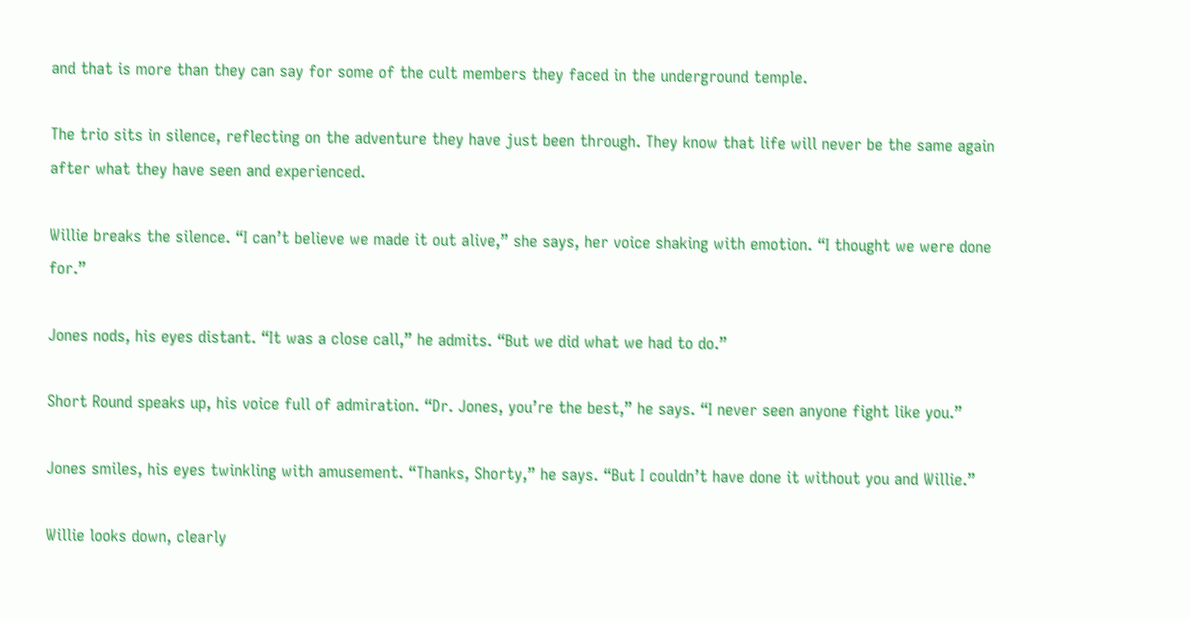and that is more than they can say for some of the cult members they faced in the underground temple.

The trio sits in silence, reflecting on the adventure they have just been through. They know that life will never be the same again after what they have seen and experienced.

Willie breaks the silence. “I can’t believe we made it out alive,” she says, her voice shaking with emotion. “I thought we were done for.”

Jones nods, his eyes distant. “It was a close call,” he admits. “But we did what we had to do.”

Short Round speaks up, his voice full of admiration. “Dr. Jones, you’re the best,” he says. “I never seen anyone fight like you.”

Jones smiles, his eyes twinkling with amusement. “Thanks, Shorty,” he says. “But I couldn’t have done it without you and Willie.”

Willie looks down, clearly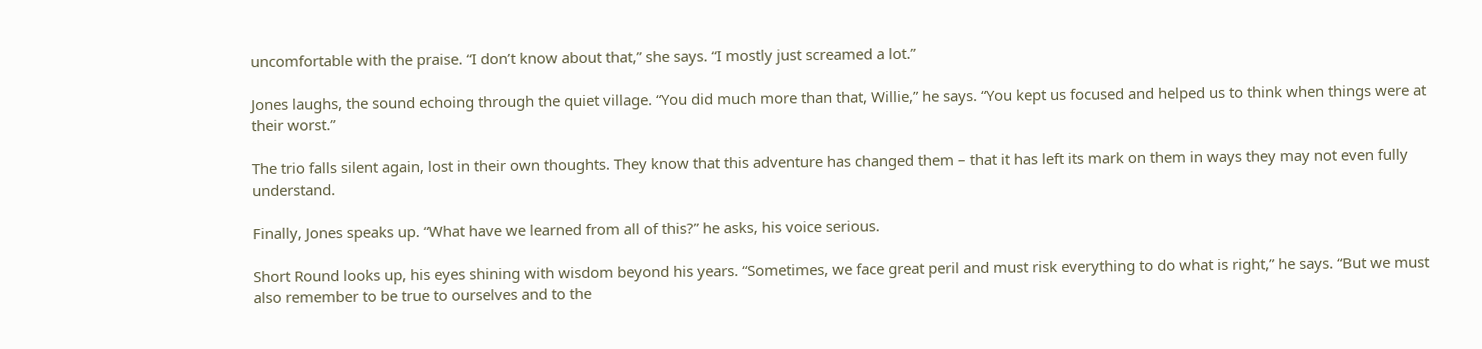uncomfortable with the praise. “I don’t know about that,” she says. “I mostly just screamed a lot.”

Jones laughs, the sound echoing through the quiet village. “You did much more than that, Willie,” he says. “You kept us focused and helped us to think when things were at their worst.”

The trio falls silent again, lost in their own thoughts. They know that this adventure has changed them – that it has left its mark on them in ways they may not even fully understand.

Finally, Jones speaks up. “What have we learned from all of this?” he asks, his voice serious.

Short Round looks up, his eyes shining with wisdom beyond his years. “Sometimes, we face great peril and must risk everything to do what is right,” he says. “But we must also remember to be true to ourselves and to the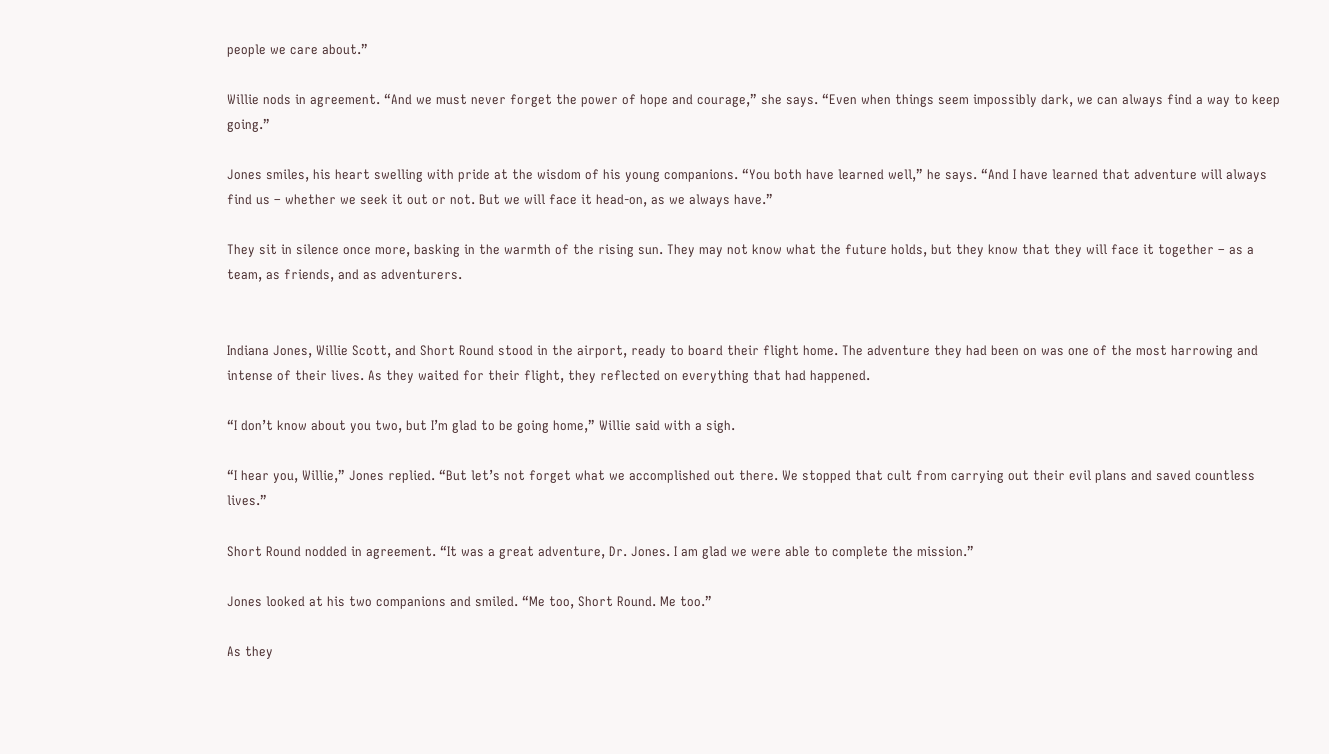people we care about.”

Willie nods in agreement. “And we must never forget the power of hope and courage,” she says. “Even when things seem impossibly dark, we can always find a way to keep going.”

Jones smiles, his heart swelling with pride at the wisdom of his young companions. “You both have learned well,” he says. “And I have learned that adventure will always find us – whether we seek it out or not. But we will face it head-on, as we always have.”

They sit in silence once more, basking in the warmth of the rising sun. They may not know what the future holds, but they know that they will face it together – as a team, as friends, and as adventurers.


Indiana Jones, Willie Scott, and Short Round stood in the airport, ready to board their flight home. The adventure they had been on was one of the most harrowing and intense of their lives. As they waited for their flight, they reflected on everything that had happened.

“I don’t know about you two, but I’m glad to be going home,” Willie said with a sigh.

“I hear you, Willie,” Jones replied. “But let’s not forget what we accomplished out there. We stopped that cult from carrying out their evil plans and saved countless lives.”

Short Round nodded in agreement. “It was a great adventure, Dr. Jones. I am glad we were able to complete the mission.”

Jones looked at his two companions and smiled. “Me too, Short Round. Me too.”

As they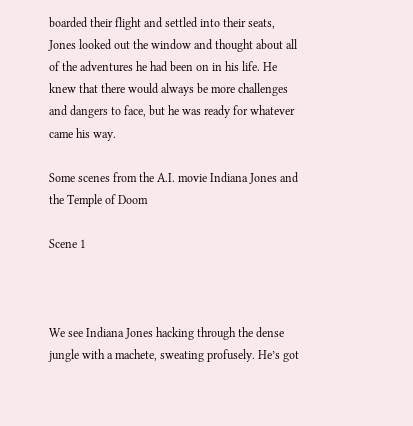boarded their flight and settled into their seats, Jones looked out the window and thought about all of the adventures he had been on in his life. He knew that there would always be more challenges and dangers to face, but he was ready for whatever came his way.

Some scenes from the A.I. movie Indiana Jones and the Temple of Doom

Scene 1



We see Indiana Jones hacking through the dense jungle with a machete, sweating profusely. He’s got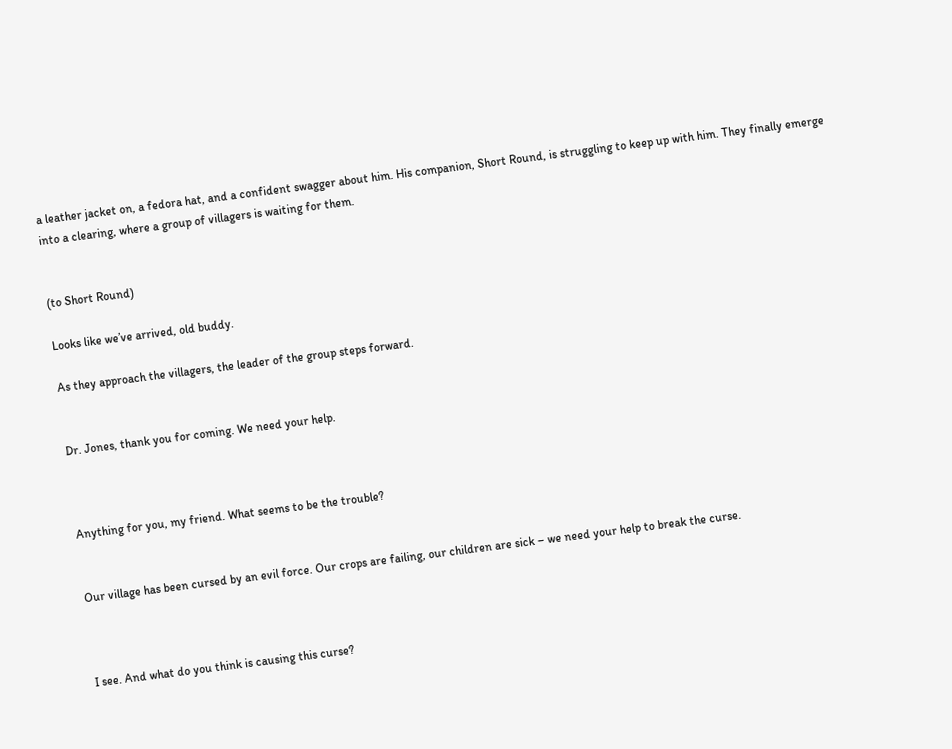a leather jacket on, a fedora hat, and a confident swagger about him. His companion, Short Round, is struggling to keep up with him. They finally emerge into a clearing, where a group of villagers is waiting for them.


(to Short Round)

Looks like we’ve arrived, old buddy.

As they approach the villagers, the leader of the group steps forward.


Dr. Jones, thank you for coming. We need your help.



Anything for you, my friend. What seems to be the trouble?


Our village has been cursed by an evil force. Our crops are failing, our children are sick – we need your help to break the curse.



I see. And what do you think is causing this curse?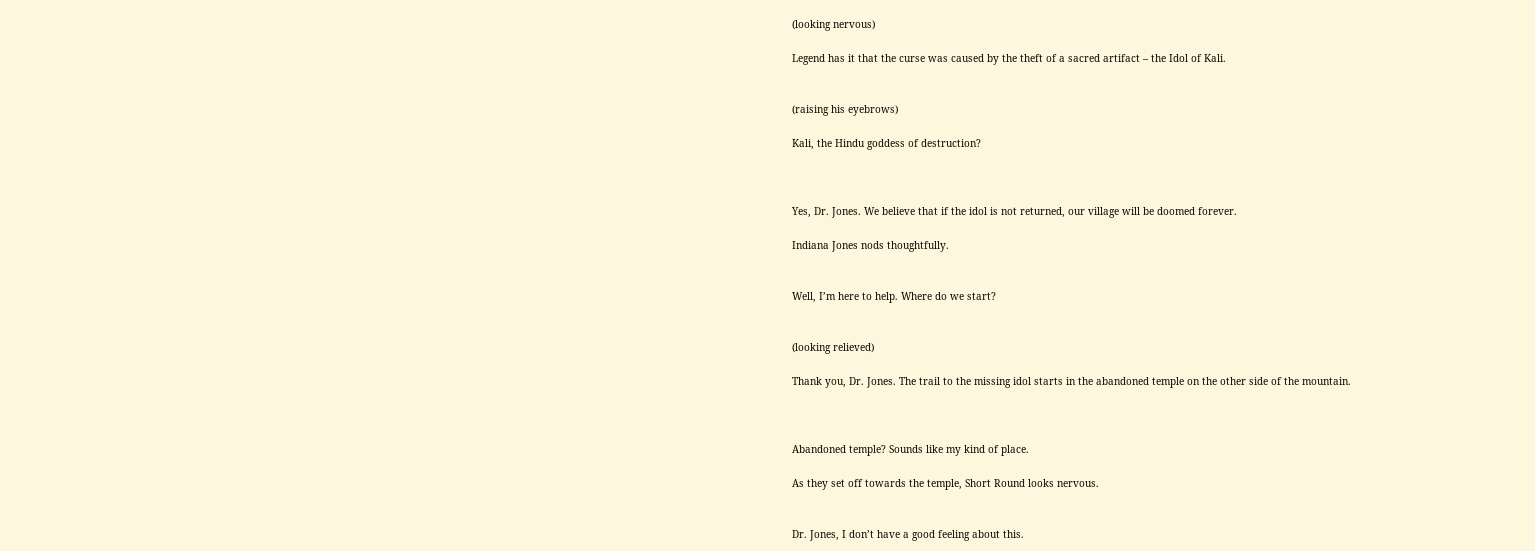(looking nervous)

Legend has it that the curse was caused by the theft of a sacred artifact – the Idol of Kali.


(raising his eyebrows)

Kali, the Hindu goddess of destruction?



Yes, Dr. Jones. We believe that if the idol is not returned, our village will be doomed forever.

Indiana Jones nods thoughtfully.


Well, I’m here to help. Where do we start?


(looking relieved)

Thank you, Dr. Jones. The trail to the missing idol starts in the abandoned temple on the other side of the mountain.



Abandoned temple? Sounds like my kind of place.

As they set off towards the temple, Short Round looks nervous.


Dr. Jones, I don’t have a good feeling about this.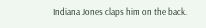Indiana Jones claps him on the back.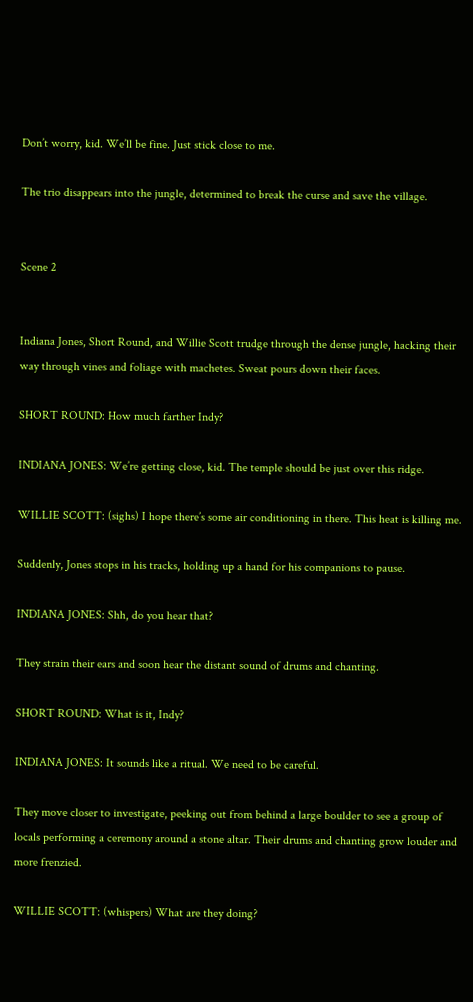Don’t worry, kid. We’ll be fine. Just stick close to me.

The trio disappears into the jungle, determined to break the curse and save the village.


Scene 2


Indiana Jones, Short Round, and Willie Scott trudge through the dense jungle, hacking their way through vines and foliage with machetes. Sweat pours down their faces.

SHORT ROUND: How much farther Indy?

INDIANA JONES: We’re getting close, kid. The temple should be just over this ridge.

WILLIE SCOTT: (sighs) I hope there’s some air conditioning in there. This heat is killing me.

Suddenly, Jones stops in his tracks, holding up a hand for his companions to pause.

INDIANA JONES: Shh, do you hear that?

They strain their ears and soon hear the distant sound of drums and chanting.

SHORT ROUND: What is it, Indy?

INDIANA JONES: It sounds like a ritual. We need to be careful.

They move closer to investigate, peeking out from behind a large boulder to see a group of locals performing a ceremony around a stone altar. Their drums and chanting grow louder and more frenzied.

WILLIE SCOTT: (whispers) What are they doing?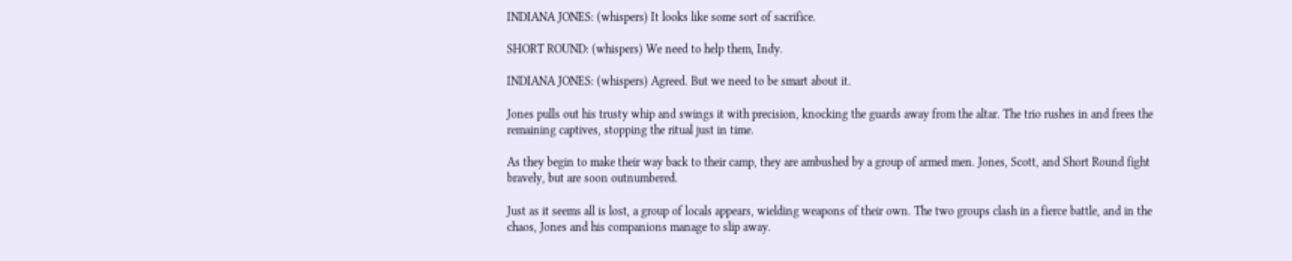INDIANA JONES: (whispers) It looks like some sort of sacrifice.

SHORT ROUND: (whispers) We need to help them, Indy.

INDIANA JONES: (whispers) Agreed. But we need to be smart about it.

Jones pulls out his trusty whip and swings it with precision, knocking the guards away from the altar. The trio rushes in and frees the remaining captives, stopping the ritual just in time.

As they begin to make their way back to their camp, they are ambushed by a group of armed men. Jones, Scott, and Short Round fight bravely, but are soon outnumbered.

Just as it seems all is lost, a group of locals appears, wielding weapons of their own. The two groups clash in a fierce battle, and in the chaos, Jones and his companions manage to slip away.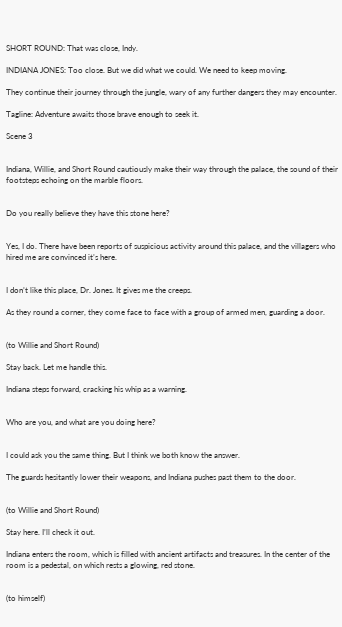SHORT ROUND: That was close, Indy.

INDIANA JONES: Too close. But we did what we could. We need to keep moving.

They continue their journey through the jungle, wary of any further dangers they may encounter.

Tagline: Adventure awaits those brave enough to seek it.

Scene 3


Indiana, Willie, and Short Round cautiously make their way through the palace, the sound of their footsteps echoing on the marble floors.


Do you really believe they have this stone here?


Yes, I do. There have been reports of suspicious activity around this palace, and the villagers who hired me are convinced it’s here.


I don’t like this place, Dr. Jones. It gives me the creeps.

As they round a corner, they come face to face with a group of armed men, guarding a door.


(to Willie and Short Round)

Stay back. Let me handle this.

Indiana steps forward, cracking his whip as a warning.


Who are you, and what are you doing here?


I could ask you the same thing. But I think we both know the answer.

The guards hesitantly lower their weapons, and Indiana pushes past them to the door.


(to Willie and Short Round)

Stay here. I’ll check it out.

Indiana enters the room, which is filled with ancient artifacts and treasures. In the center of the room is a pedestal, on which rests a glowing, red stone.


(to himself)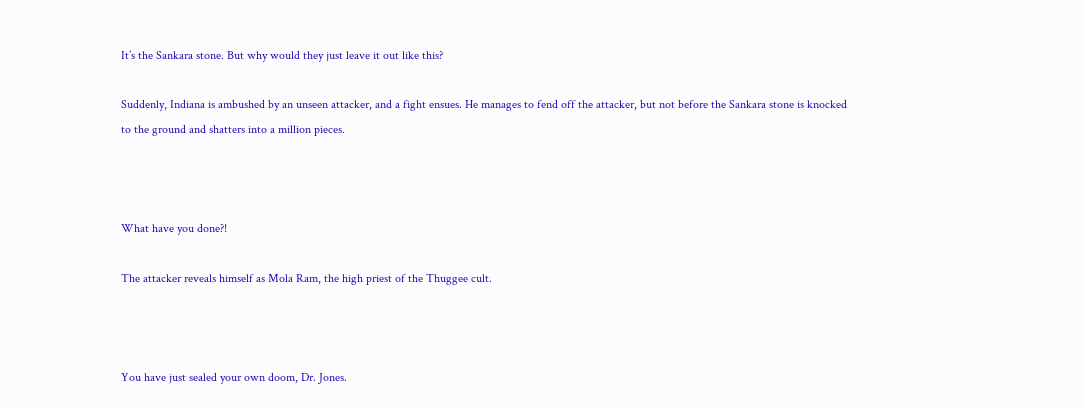It’s the Sankara stone. But why would they just leave it out like this?

Suddenly, Indiana is ambushed by an unseen attacker, and a fight ensues. He manages to fend off the attacker, but not before the Sankara stone is knocked to the ground and shatters into a million pieces.



What have you done?!

The attacker reveals himself as Mola Ram, the high priest of the Thuggee cult.



You have just sealed your own doom, Dr. Jones.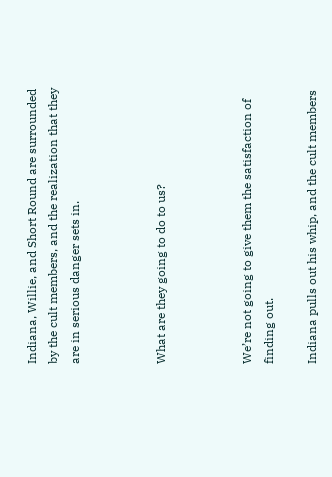Indiana, Willie, and Short Round are surrounded by the cult members, and the realization that they are in serious danger sets in.



What are they going to do to us?



We’re not going to give them the satisfaction of finding out.

Indiana pulls out his whip, and the cult members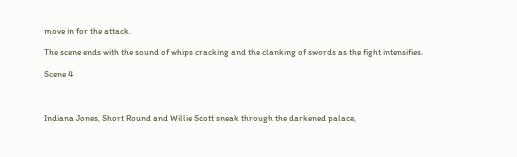move in for the attack.

The scene ends with the sound of whips cracking and the clanking of swords as the fight intensifies.

Scene 4



Indiana Jones, Short Round and Willie Scott sneak through the darkened palace,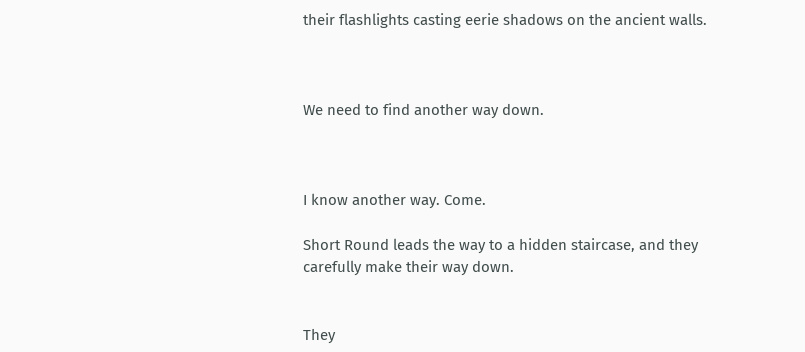their flashlights casting eerie shadows on the ancient walls.



We need to find another way down.



I know another way. Come.

Short Round leads the way to a hidden staircase, and they carefully make their way down.


They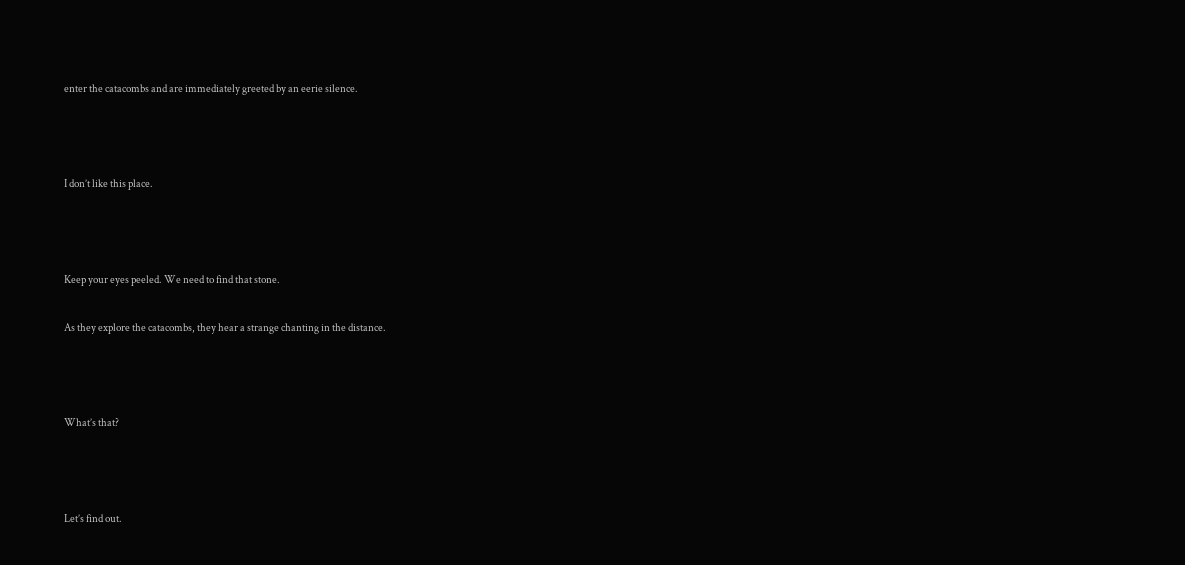enter the catacombs and are immediately greeted by an eerie silence.



I don’t like this place.



Keep your eyes peeled. We need to find that stone.

As they explore the catacombs, they hear a strange chanting in the distance.



What’s that?



Let’s find out.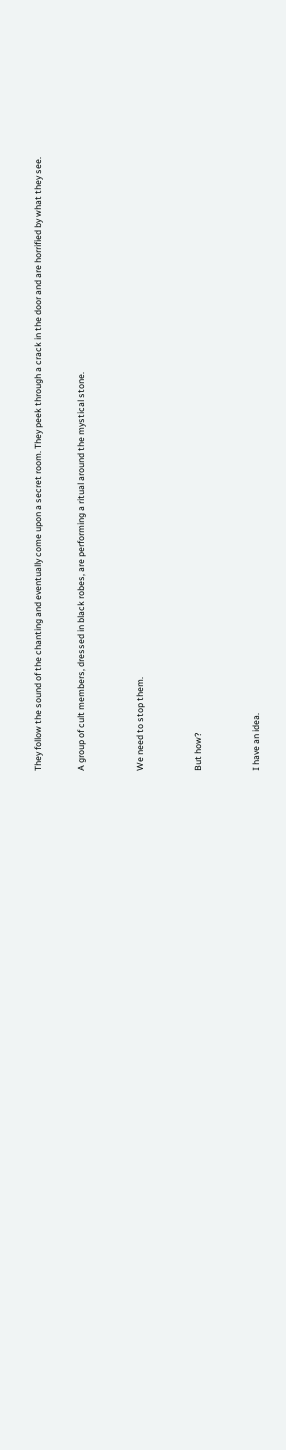They follow the sound of the chanting and eventually come upon a secret room. They peek through a crack in the door and are horrified by what they see.


A group of cult members, dressed in black robes, are performing a ritual around the mystical stone.



We need to stop them.



But how?



I have an idea.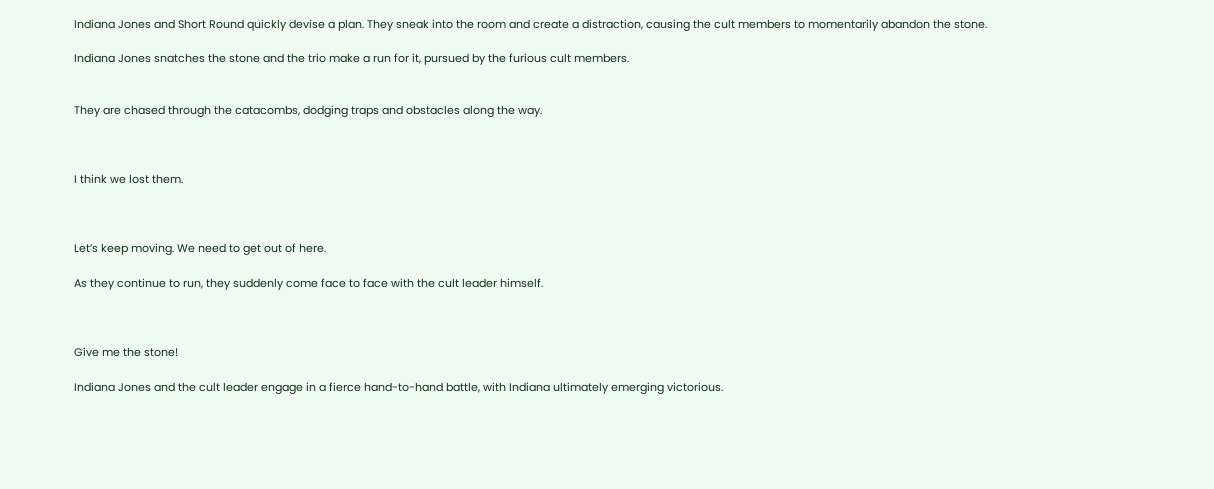Indiana Jones and Short Round quickly devise a plan. They sneak into the room and create a distraction, causing the cult members to momentarily abandon the stone.

Indiana Jones snatches the stone and the trio make a run for it, pursued by the furious cult members.


They are chased through the catacombs, dodging traps and obstacles along the way.



I think we lost them.



Let’s keep moving. We need to get out of here.

As they continue to run, they suddenly come face to face with the cult leader himself.



Give me the stone!

Indiana Jones and the cult leader engage in a fierce hand-to-hand battle, with Indiana ultimately emerging victorious.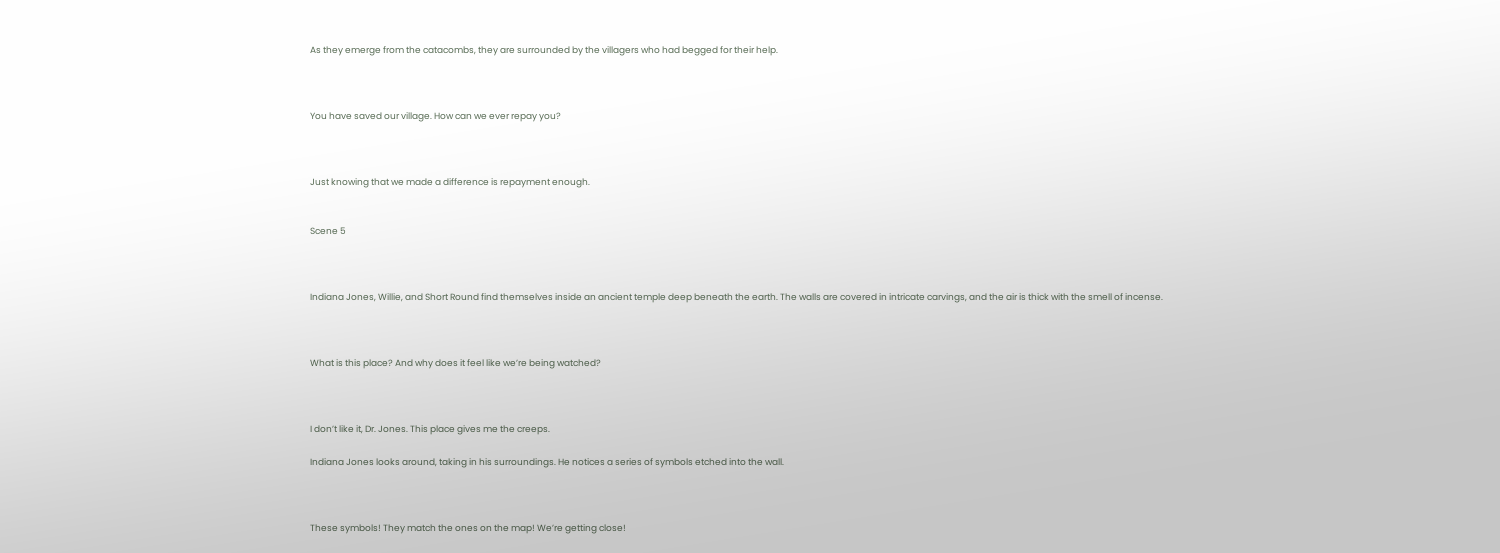As they emerge from the catacombs, they are surrounded by the villagers who had begged for their help.



You have saved our village. How can we ever repay you?



Just knowing that we made a difference is repayment enough.


Scene 5



Indiana Jones, Willie, and Short Round find themselves inside an ancient temple deep beneath the earth. The walls are covered in intricate carvings, and the air is thick with the smell of incense.



What is this place? And why does it feel like we’re being watched?



I don’t like it, Dr. Jones. This place gives me the creeps.

Indiana Jones looks around, taking in his surroundings. He notices a series of symbols etched into the wall.



These symbols! They match the ones on the map! We’re getting close!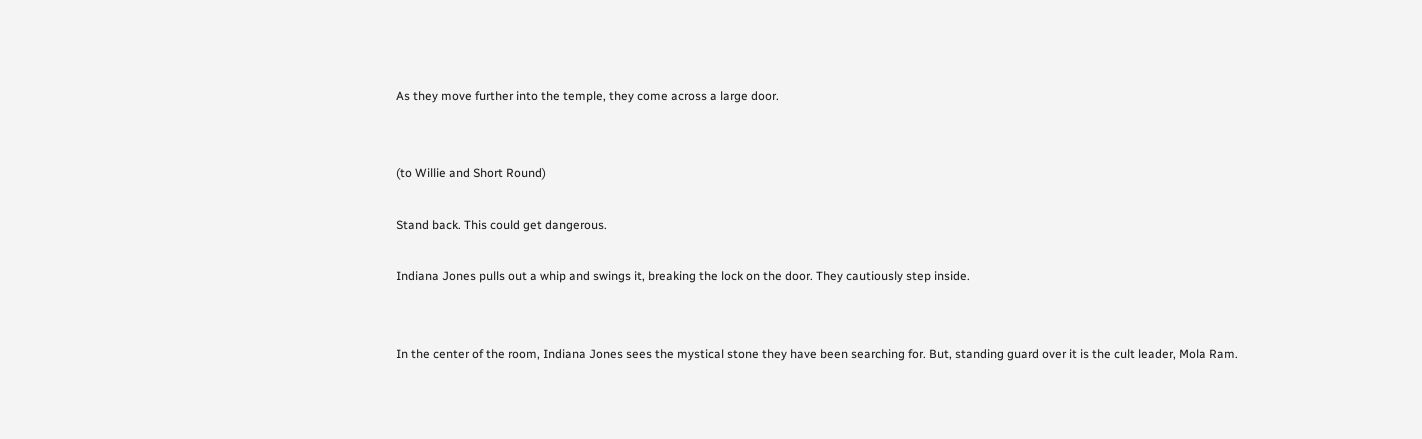As they move further into the temple, they come across a large door.


(to Willie and Short Round)

Stand back. This could get dangerous.

Indiana Jones pulls out a whip and swings it, breaking the lock on the door. They cautiously step inside.


In the center of the room, Indiana Jones sees the mystical stone they have been searching for. But, standing guard over it is the cult leader, Mola Ram.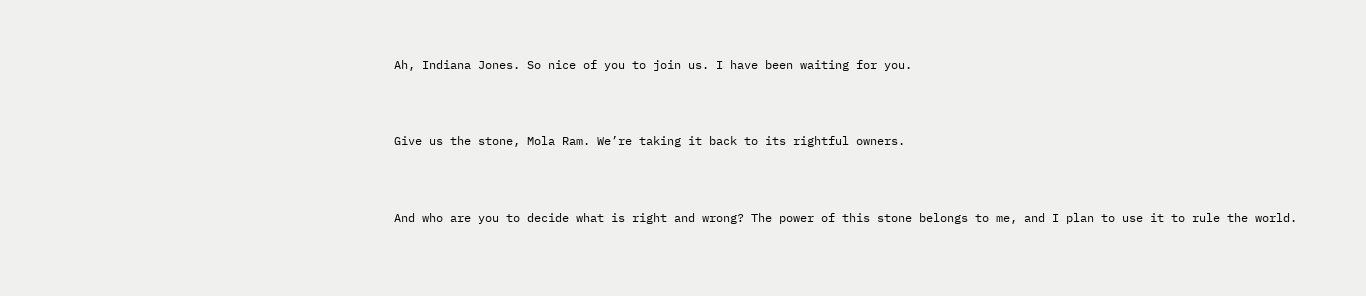Ah, Indiana Jones. So nice of you to join us. I have been waiting for you.



Give us the stone, Mola Ram. We’re taking it back to its rightful owners.



And who are you to decide what is right and wrong? The power of this stone belongs to me, and I plan to use it to rule the world.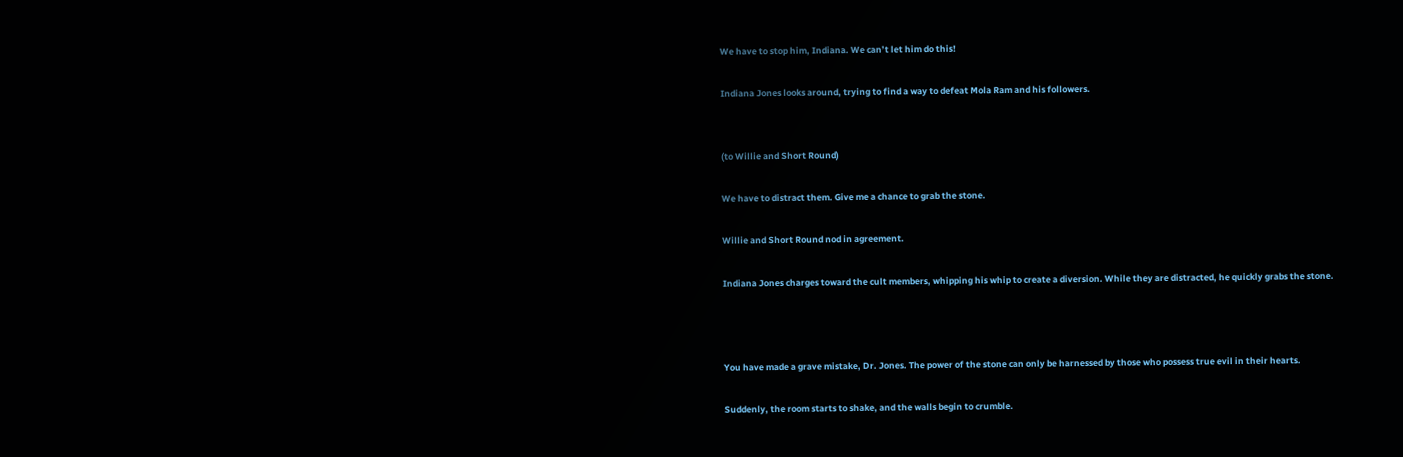We have to stop him, Indiana. We can’t let him do this!

Indiana Jones looks around, trying to find a way to defeat Mola Ram and his followers.


(to Willie and Short Round)

We have to distract them. Give me a chance to grab the stone.

Willie and Short Round nod in agreement.

Indiana Jones charges toward the cult members, whipping his whip to create a diversion. While they are distracted, he quickly grabs the stone.



You have made a grave mistake, Dr. Jones. The power of the stone can only be harnessed by those who possess true evil in their hearts.

Suddenly, the room starts to shake, and the walls begin to crumble.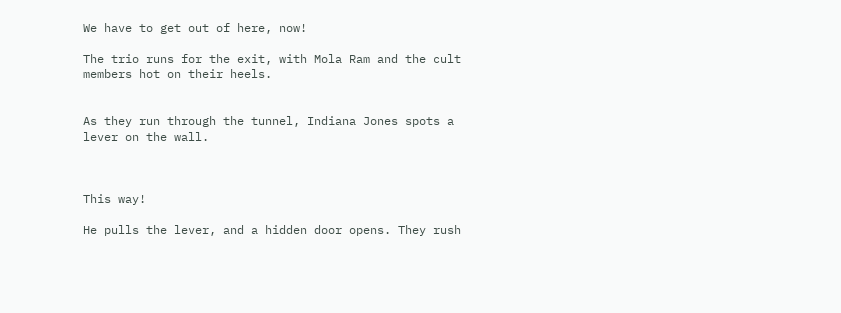We have to get out of here, now!

The trio runs for the exit, with Mola Ram and the cult members hot on their heels.


As they run through the tunnel, Indiana Jones spots a lever on the wall.



This way!

He pulls the lever, and a hidden door opens. They rush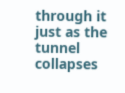through it just as the tunnel collapses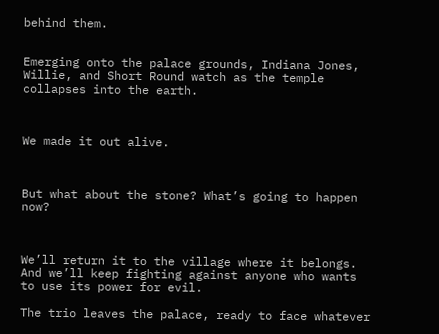behind them.


Emerging onto the palace grounds, Indiana Jones, Willie, and Short Round watch as the temple collapses into the earth.



We made it out alive.



But what about the stone? What’s going to happen now?



We’ll return it to the village where it belongs. And we’ll keep fighting against anyone who wants to use its power for evil.

The trio leaves the palace, ready to face whatever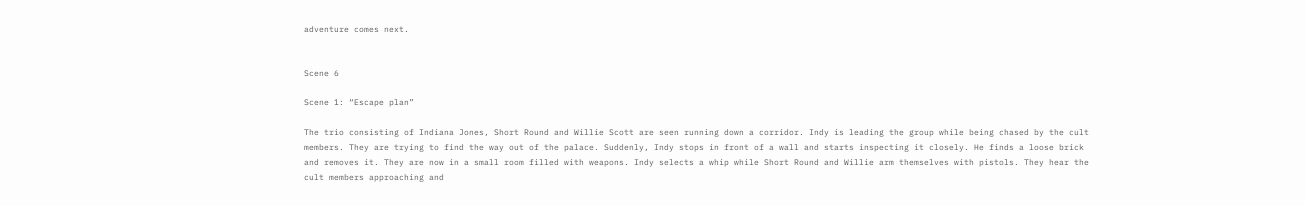adventure comes next.


Scene 6

Scene 1: “Escape plan”

The trio consisting of Indiana Jones, Short Round and Willie Scott are seen running down a corridor. Indy is leading the group while being chased by the cult members. They are trying to find the way out of the palace. Suddenly, Indy stops in front of a wall and starts inspecting it closely. He finds a loose brick and removes it. They are now in a small room filled with weapons. Indy selects a whip while Short Round and Willie arm themselves with pistols. They hear the cult members approaching and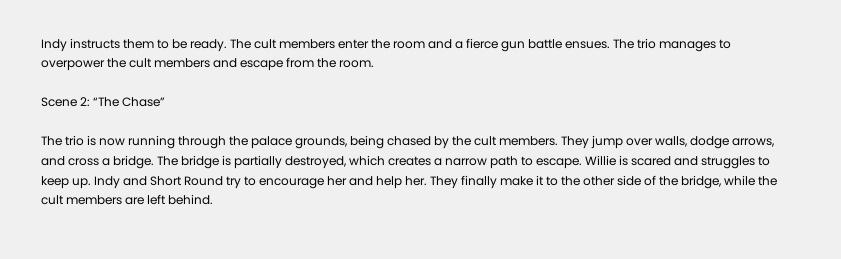Indy instructs them to be ready. The cult members enter the room and a fierce gun battle ensues. The trio manages to overpower the cult members and escape from the room.

Scene 2: “The Chase”

The trio is now running through the palace grounds, being chased by the cult members. They jump over walls, dodge arrows, and cross a bridge. The bridge is partially destroyed, which creates a narrow path to escape. Willie is scared and struggles to keep up. Indy and Short Round try to encourage her and help her. They finally make it to the other side of the bridge, while the cult members are left behind.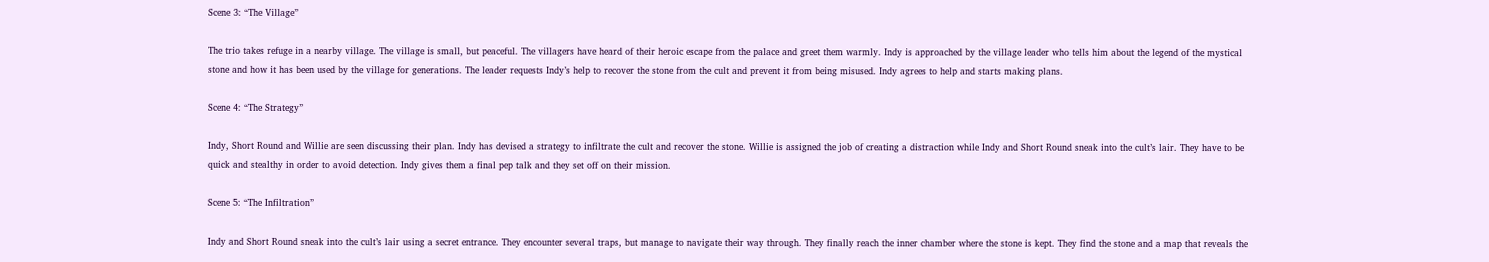Scene 3: “The Village”

The trio takes refuge in a nearby village. The village is small, but peaceful. The villagers have heard of their heroic escape from the palace and greet them warmly. Indy is approached by the village leader who tells him about the legend of the mystical stone and how it has been used by the village for generations. The leader requests Indy’s help to recover the stone from the cult and prevent it from being misused. Indy agrees to help and starts making plans.

Scene 4: “The Strategy”

Indy, Short Round and Willie are seen discussing their plan. Indy has devised a strategy to infiltrate the cult and recover the stone. Willie is assigned the job of creating a distraction while Indy and Short Round sneak into the cult’s lair. They have to be quick and stealthy in order to avoid detection. Indy gives them a final pep talk and they set off on their mission.

Scene 5: “The Infiltration”

Indy and Short Round sneak into the cult’s lair using a secret entrance. They encounter several traps, but manage to navigate their way through. They finally reach the inner chamber where the stone is kept. They find the stone and a map that reveals the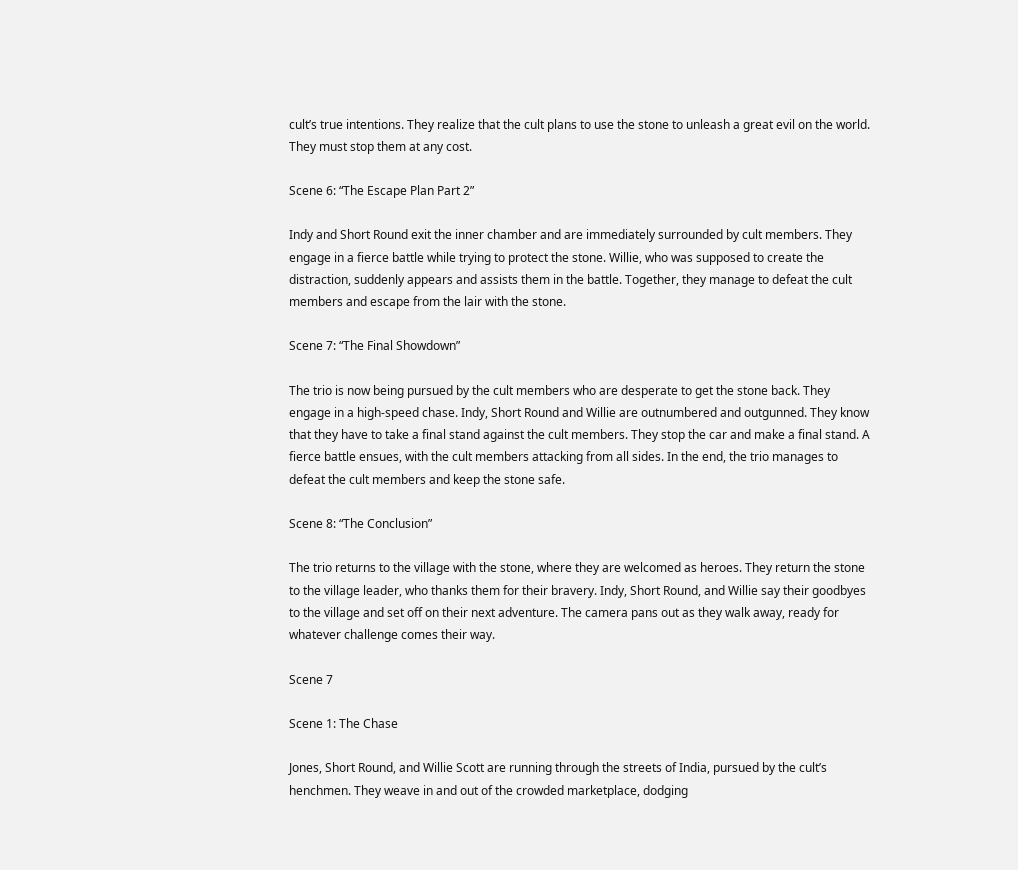cult’s true intentions. They realize that the cult plans to use the stone to unleash a great evil on the world. They must stop them at any cost.

Scene 6: “The Escape Plan Part 2”

Indy and Short Round exit the inner chamber and are immediately surrounded by cult members. They engage in a fierce battle while trying to protect the stone. Willie, who was supposed to create the distraction, suddenly appears and assists them in the battle. Together, they manage to defeat the cult members and escape from the lair with the stone.

Scene 7: “The Final Showdown”

The trio is now being pursued by the cult members who are desperate to get the stone back. They engage in a high-speed chase. Indy, Short Round and Willie are outnumbered and outgunned. They know that they have to take a final stand against the cult members. They stop the car and make a final stand. A fierce battle ensues, with the cult members attacking from all sides. In the end, the trio manages to defeat the cult members and keep the stone safe.

Scene 8: “The Conclusion”

The trio returns to the village with the stone, where they are welcomed as heroes. They return the stone to the village leader, who thanks them for their bravery. Indy, Short Round, and Willie say their goodbyes to the village and set off on their next adventure. The camera pans out as they walk away, ready for whatever challenge comes their way.

Scene 7

Scene 1: The Chase

Jones, Short Round, and Willie Scott are running through the streets of India, pursued by the cult’s henchmen. They weave in and out of the crowded marketplace, dodging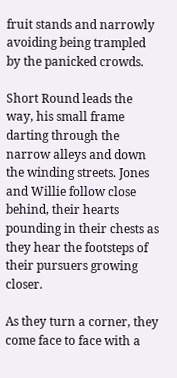fruit stands and narrowly avoiding being trampled by the panicked crowds.

Short Round leads the way, his small frame darting through the narrow alleys and down the winding streets. Jones and Willie follow close behind, their hearts pounding in their chests as they hear the footsteps of their pursuers growing closer.

As they turn a corner, they come face to face with a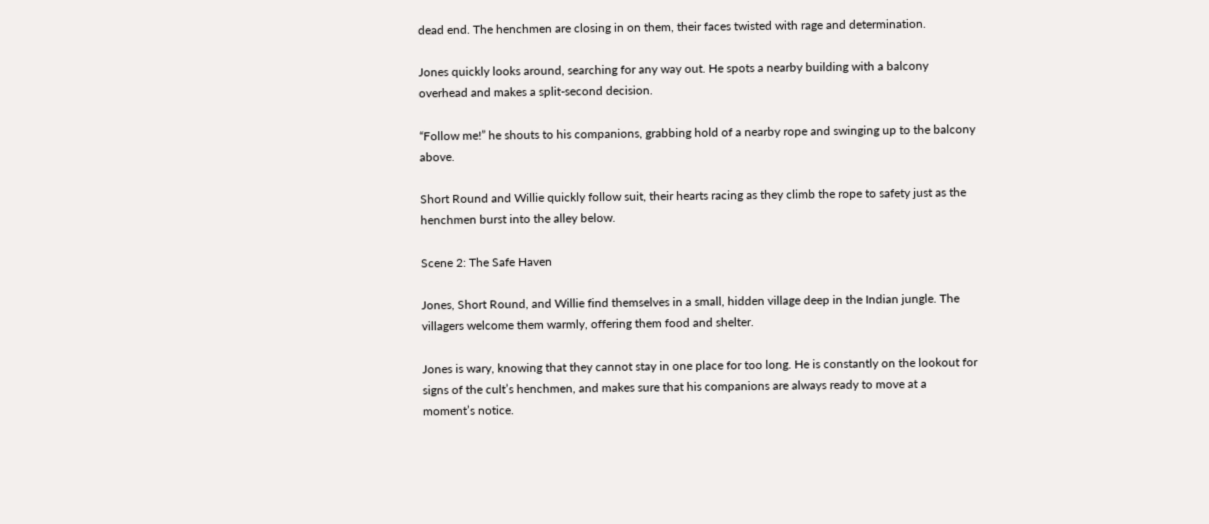dead end. The henchmen are closing in on them, their faces twisted with rage and determination.

Jones quickly looks around, searching for any way out. He spots a nearby building with a balcony overhead and makes a split-second decision.

“Follow me!” he shouts to his companions, grabbing hold of a nearby rope and swinging up to the balcony above.

Short Round and Willie quickly follow suit, their hearts racing as they climb the rope to safety just as the henchmen burst into the alley below.

Scene 2: The Safe Haven

Jones, Short Round, and Willie find themselves in a small, hidden village deep in the Indian jungle. The villagers welcome them warmly, offering them food and shelter.

Jones is wary, knowing that they cannot stay in one place for too long. He is constantly on the lookout for signs of the cult’s henchmen, and makes sure that his companions are always ready to move at a moment’s notice.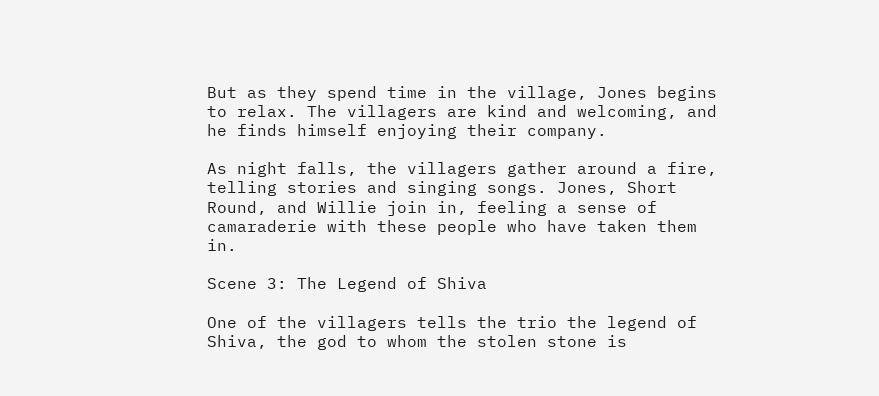But as they spend time in the village, Jones begins to relax. The villagers are kind and welcoming, and he finds himself enjoying their company.

As night falls, the villagers gather around a fire, telling stories and singing songs. Jones, Short Round, and Willie join in, feeling a sense of camaraderie with these people who have taken them in.

Scene 3: The Legend of Shiva

One of the villagers tells the trio the legend of Shiva, the god to whom the stolen stone is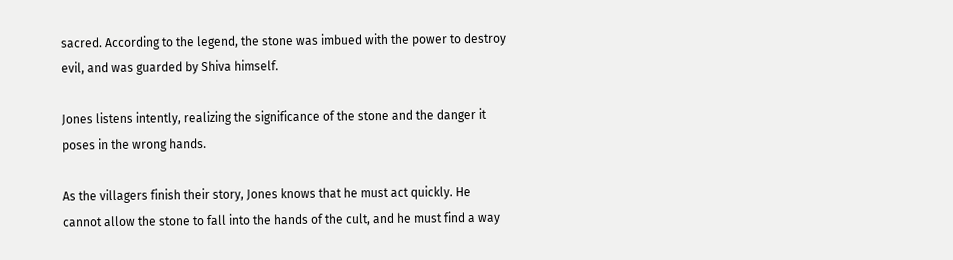sacred. According to the legend, the stone was imbued with the power to destroy evil, and was guarded by Shiva himself.

Jones listens intently, realizing the significance of the stone and the danger it poses in the wrong hands.

As the villagers finish their story, Jones knows that he must act quickly. He cannot allow the stone to fall into the hands of the cult, and he must find a way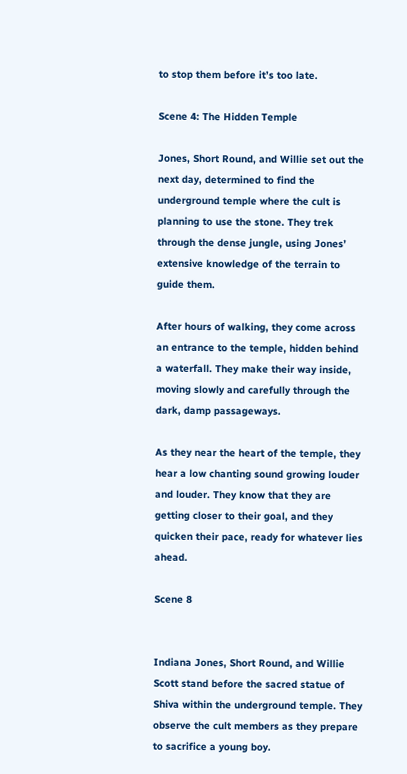to stop them before it’s too late.

Scene 4: The Hidden Temple

Jones, Short Round, and Willie set out the next day, determined to find the underground temple where the cult is planning to use the stone. They trek through the dense jungle, using Jones’ extensive knowledge of the terrain to guide them.

After hours of walking, they come across an entrance to the temple, hidden behind a waterfall. They make their way inside, moving slowly and carefully through the dark, damp passageways.

As they near the heart of the temple, they hear a low chanting sound growing louder and louder. They know that they are getting closer to their goal, and they quicken their pace, ready for whatever lies ahead.

Scene 8


Indiana Jones, Short Round, and Willie Scott stand before the sacred statue of Shiva within the underground temple. They observe the cult members as they prepare to sacrifice a young boy.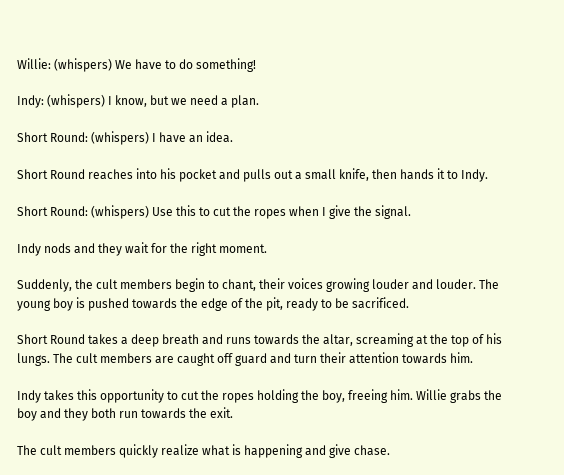Willie: (whispers) We have to do something!

Indy: (whispers) I know, but we need a plan.

Short Round: (whispers) I have an idea.

Short Round reaches into his pocket and pulls out a small knife, then hands it to Indy.

Short Round: (whispers) Use this to cut the ropes when I give the signal.

Indy nods and they wait for the right moment.

Suddenly, the cult members begin to chant, their voices growing louder and louder. The young boy is pushed towards the edge of the pit, ready to be sacrificed.

Short Round takes a deep breath and runs towards the altar, screaming at the top of his lungs. The cult members are caught off guard and turn their attention towards him.

Indy takes this opportunity to cut the ropes holding the boy, freeing him. Willie grabs the boy and they both run towards the exit.

The cult members quickly realize what is happening and give chase.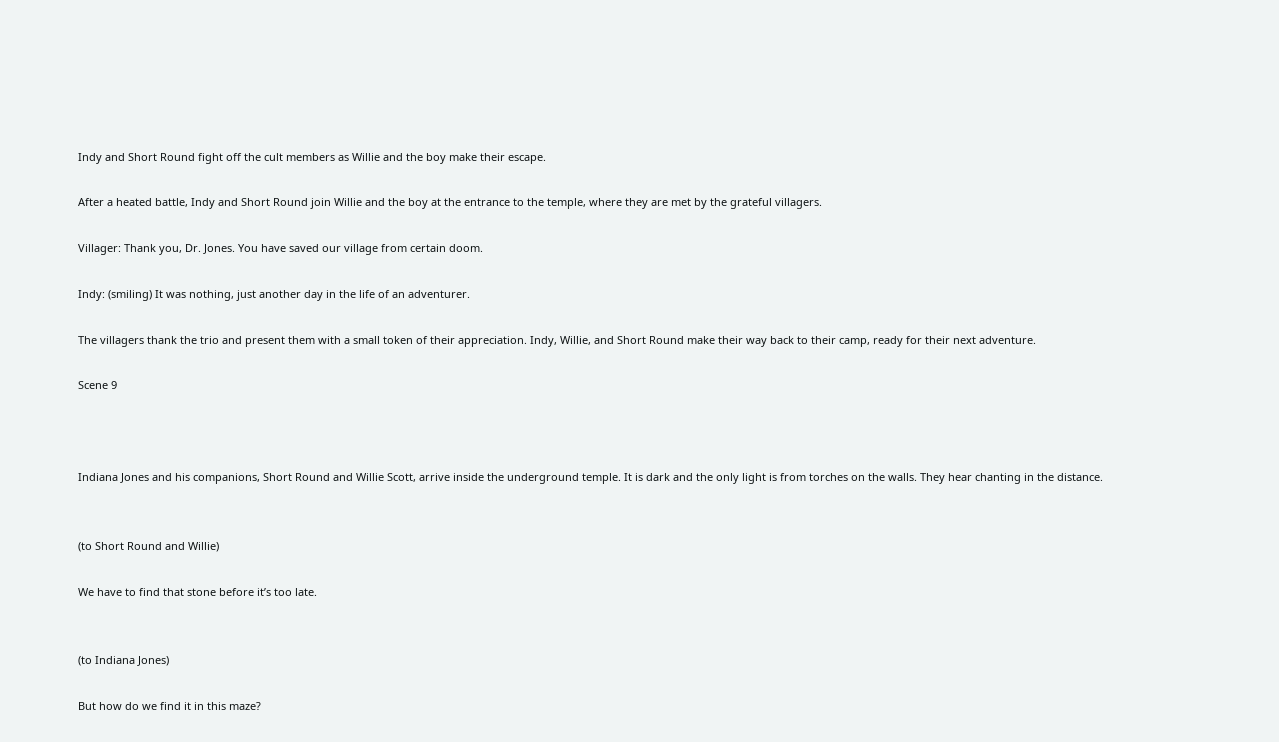Indy and Short Round fight off the cult members as Willie and the boy make their escape.

After a heated battle, Indy and Short Round join Willie and the boy at the entrance to the temple, where they are met by the grateful villagers.

Villager: Thank you, Dr. Jones. You have saved our village from certain doom.

Indy: (smiling) It was nothing, just another day in the life of an adventurer.

The villagers thank the trio and present them with a small token of their appreciation. Indy, Willie, and Short Round make their way back to their camp, ready for their next adventure.

Scene 9



Indiana Jones and his companions, Short Round and Willie Scott, arrive inside the underground temple. It is dark and the only light is from torches on the walls. They hear chanting in the distance.


(to Short Round and Willie)

We have to find that stone before it’s too late.


(to Indiana Jones)

But how do we find it in this maze?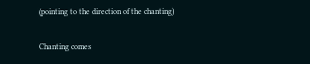(pointing to the direction of the chanting)

Chanting comes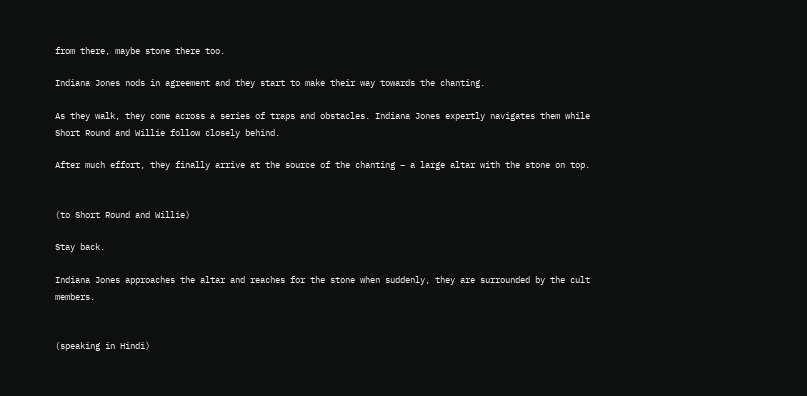from there, maybe stone there too.

Indiana Jones nods in agreement and they start to make their way towards the chanting.

As they walk, they come across a series of traps and obstacles. Indiana Jones expertly navigates them while Short Round and Willie follow closely behind.

After much effort, they finally arrive at the source of the chanting – a large altar with the stone on top.


(to Short Round and Willie)

Stay back.

Indiana Jones approaches the altar and reaches for the stone when suddenly, they are surrounded by the cult members.


(speaking in Hindi)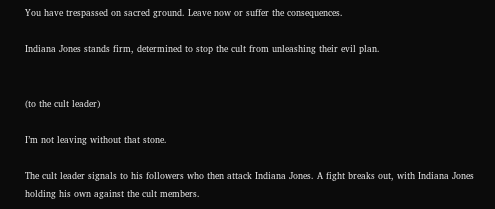You have trespassed on sacred ground. Leave now or suffer the consequences.

Indiana Jones stands firm, determined to stop the cult from unleashing their evil plan.


(to the cult leader)

I’m not leaving without that stone.

The cult leader signals to his followers who then attack Indiana Jones. A fight breaks out, with Indiana Jones holding his own against the cult members.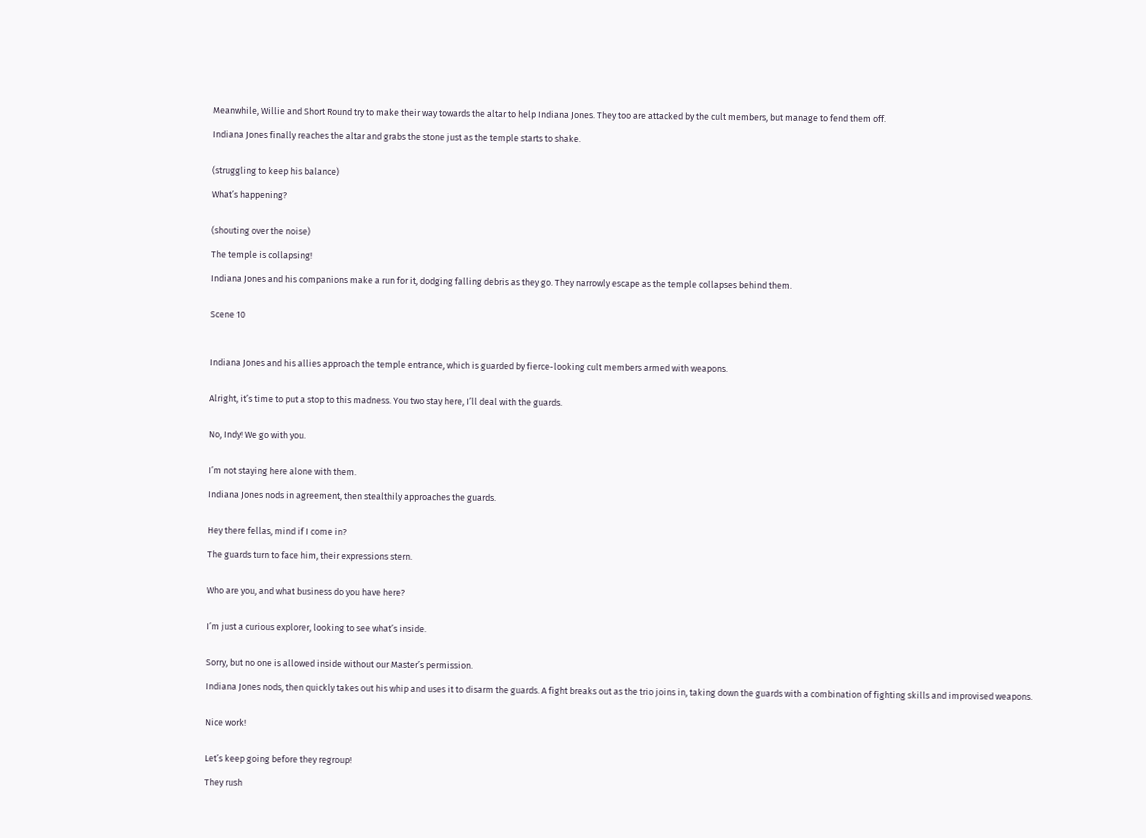Meanwhile, Willie and Short Round try to make their way towards the altar to help Indiana Jones. They too are attacked by the cult members, but manage to fend them off.

Indiana Jones finally reaches the altar and grabs the stone just as the temple starts to shake.


(struggling to keep his balance)

What’s happening?


(shouting over the noise)

The temple is collapsing!

Indiana Jones and his companions make a run for it, dodging falling debris as they go. They narrowly escape as the temple collapses behind them.


Scene 10



Indiana Jones and his allies approach the temple entrance, which is guarded by fierce-looking cult members armed with weapons.


Alright, it’s time to put a stop to this madness. You two stay here, I’ll deal with the guards.


No, Indy! We go with you.


I’m not staying here alone with them.

Indiana Jones nods in agreement, then stealthily approaches the guards.


Hey there fellas, mind if I come in?

The guards turn to face him, their expressions stern.


Who are you, and what business do you have here?


I’m just a curious explorer, looking to see what’s inside.


Sorry, but no one is allowed inside without our Master’s permission.

Indiana Jones nods, then quickly takes out his whip and uses it to disarm the guards. A fight breaks out as the trio joins in, taking down the guards with a combination of fighting skills and improvised weapons.


Nice work!


Let’s keep going before they regroup!

They rush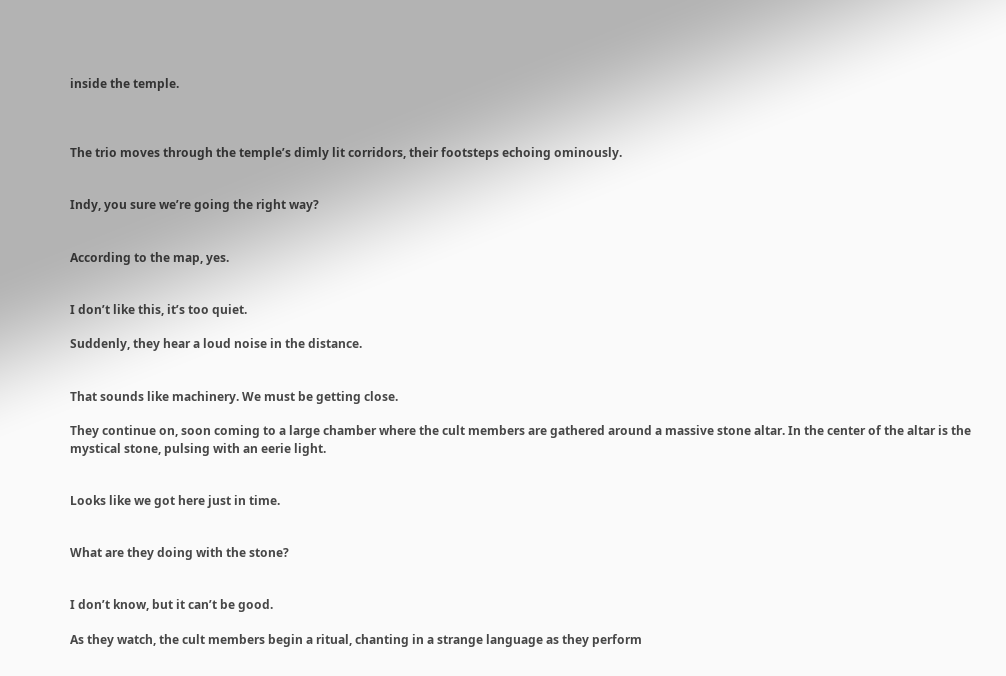inside the temple.



The trio moves through the temple’s dimly lit corridors, their footsteps echoing ominously.


Indy, you sure we’re going the right way?


According to the map, yes.


I don’t like this, it’s too quiet.

Suddenly, they hear a loud noise in the distance.


That sounds like machinery. We must be getting close.

They continue on, soon coming to a large chamber where the cult members are gathered around a massive stone altar. In the center of the altar is the mystical stone, pulsing with an eerie light.


Looks like we got here just in time.


What are they doing with the stone?


I don’t know, but it can’t be good.

As they watch, the cult members begin a ritual, chanting in a strange language as they perform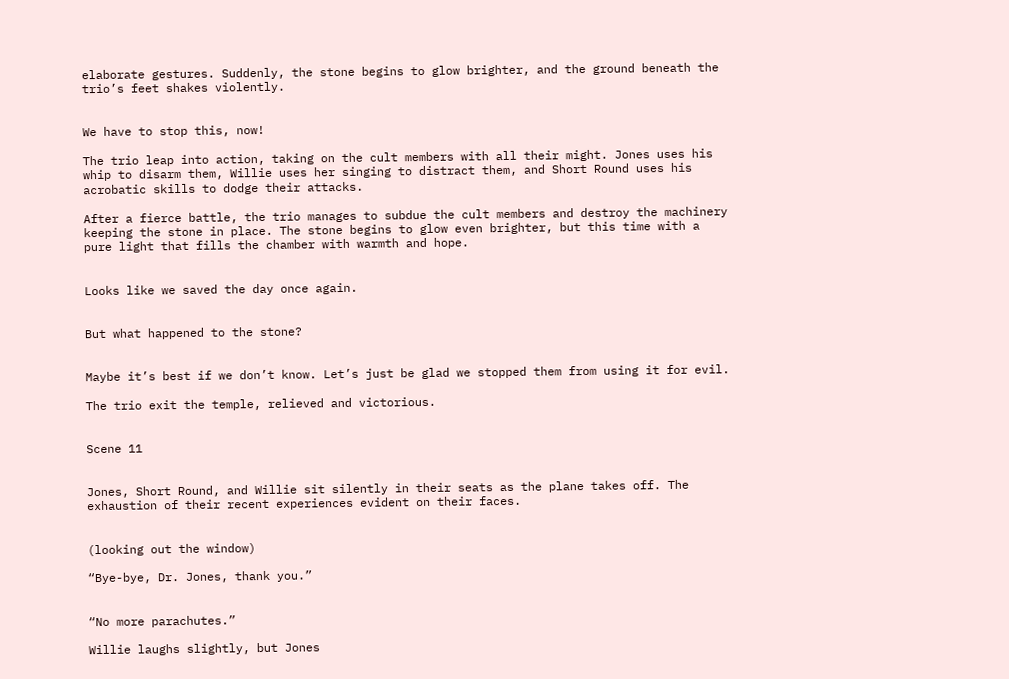elaborate gestures. Suddenly, the stone begins to glow brighter, and the ground beneath the trio’s feet shakes violently.


We have to stop this, now!

The trio leap into action, taking on the cult members with all their might. Jones uses his whip to disarm them, Willie uses her singing to distract them, and Short Round uses his acrobatic skills to dodge their attacks.

After a fierce battle, the trio manages to subdue the cult members and destroy the machinery keeping the stone in place. The stone begins to glow even brighter, but this time with a pure light that fills the chamber with warmth and hope.


Looks like we saved the day once again.


But what happened to the stone?


Maybe it’s best if we don’t know. Let’s just be glad we stopped them from using it for evil.

The trio exit the temple, relieved and victorious.


Scene 11


Jones, Short Round, and Willie sit silently in their seats as the plane takes off. The exhaustion of their recent experiences evident on their faces.


(looking out the window)

“Bye-bye, Dr. Jones, thank you.”


“No more parachutes.”

Willie laughs slightly, but Jones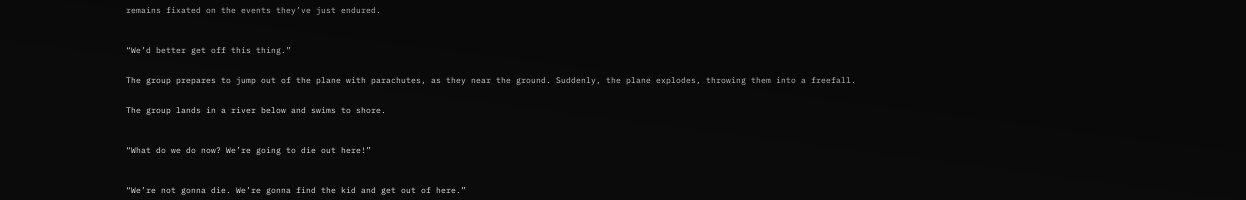remains fixated on the events they’ve just endured.



“We’d better get off this thing.”


The group prepares to jump out of the plane with parachutes, as they near the ground. Suddenly, the plane explodes, throwing them into a freefall.


The group lands in a river below and swims to shore.



“What do we do now? We’re going to die out here!”



“We’re not gonna die. We’re gonna find the kid and get out of here.”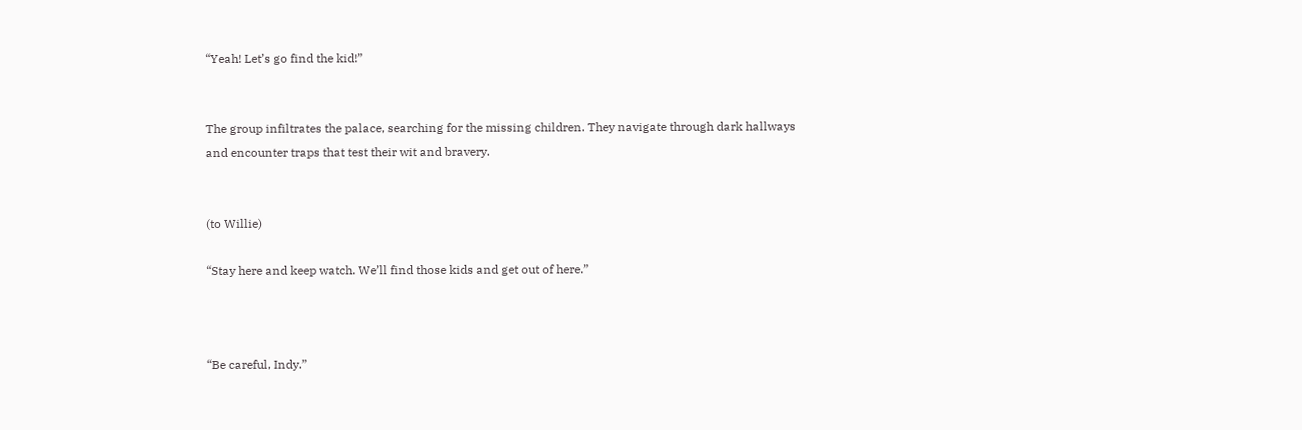“Yeah! Let’s go find the kid!”


The group infiltrates the palace, searching for the missing children. They navigate through dark hallways and encounter traps that test their wit and bravery.


(to Willie)

“Stay here and keep watch. We’ll find those kids and get out of here.”



“Be careful, Indy.”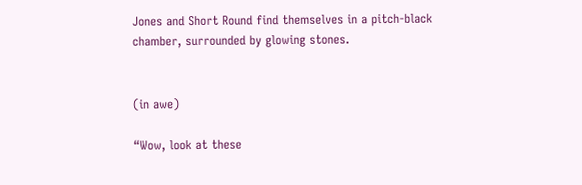Jones and Short Round find themselves in a pitch-black chamber, surrounded by glowing stones.


(in awe)

“Wow, look at these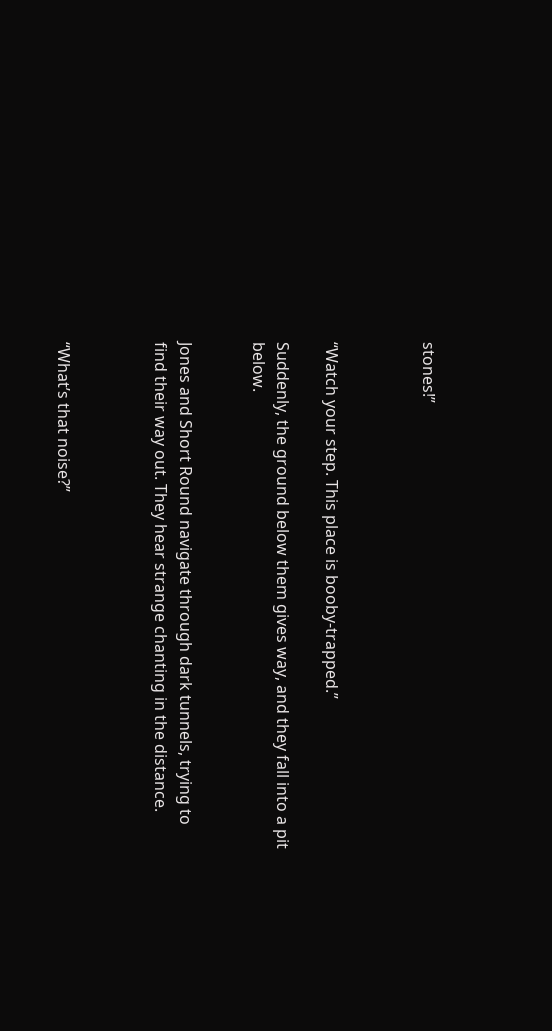stones!”



“Watch your step. This place is booby-trapped.”

Suddenly, the ground below them gives way, and they fall into a pit below.


Jones and Short Round navigate through dark tunnels, trying to find their way out. They hear strange chanting in the distance.



“What’s that noise?”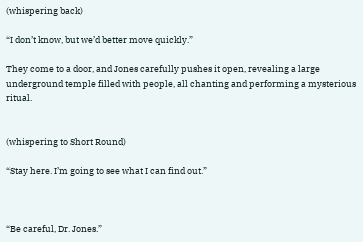(whispering back)

“I don’t know, but we’d better move quickly.”

They come to a door, and Jones carefully pushes it open, revealing a large underground temple filled with people, all chanting and performing a mysterious ritual.


(whispering to Short Round)

“Stay here. I’m going to see what I can find out.”



“Be careful, Dr. Jones.”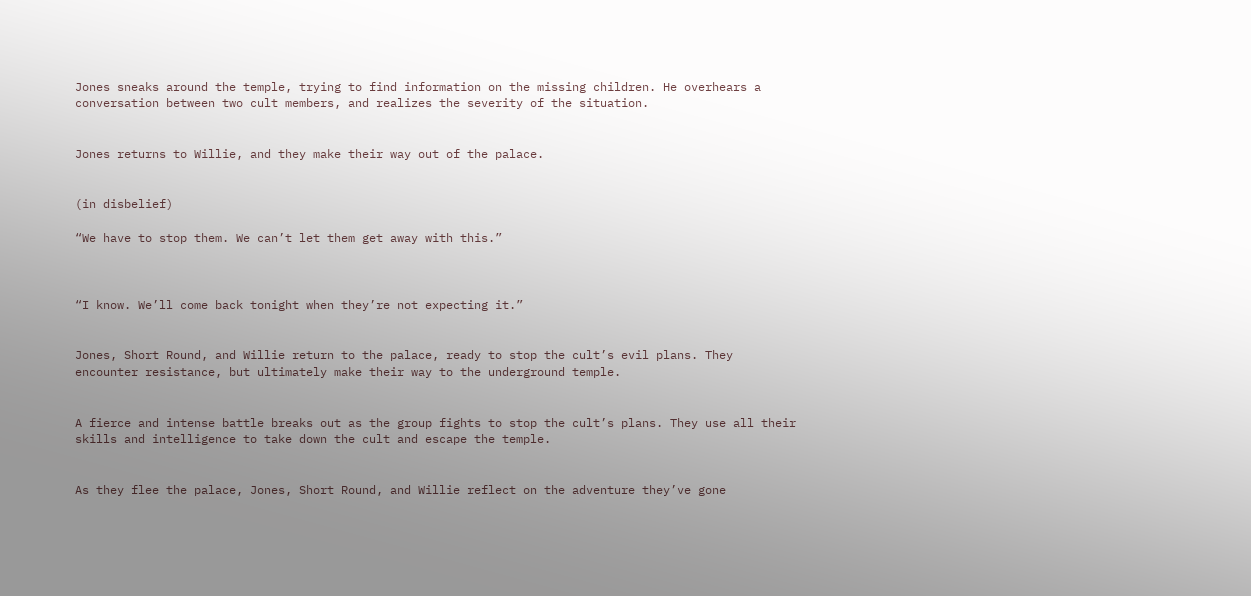Jones sneaks around the temple, trying to find information on the missing children. He overhears a conversation between two cult members, and realizes the severity of the situation.


Jones returns to Willie, and they make their way out of the palace.


(in disbelief)

“We have to stop them. We can’t let them get away with this.”



“I know. We’ll come back tonight when they’re not expecting it.”


Jones, Short Round, and Willie return to the palace, ready to stop the cult’s evil plans. They encounter resistance, but ultimately make their way to the underground temple.


A fierce and intense battle breaks out as the group fights to stop the cult’s plans. They use all their skills and intelligence to take down the cult and escape the temple.


As they flee the palace, Jones, Short Round, and Willie reflect on the adventure they’ve gone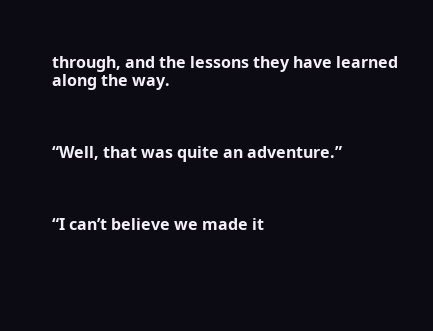through, and the lessons they have learned along the way.



“Well, that was quite an adventure.”



“I can’t believe we made it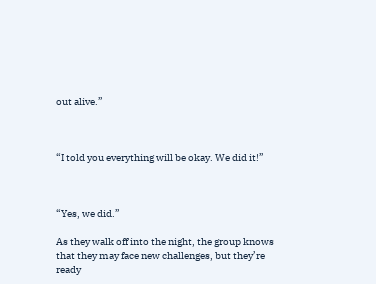out alive.”



“I told you everything will be okay. We did it!”



“Yes, we did.”

As they walk off into the night, the group knows that they may face new challenges, but they’re ready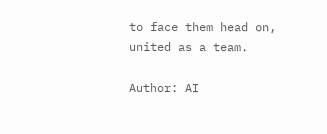to face them head on, united as a team.

Author: AI